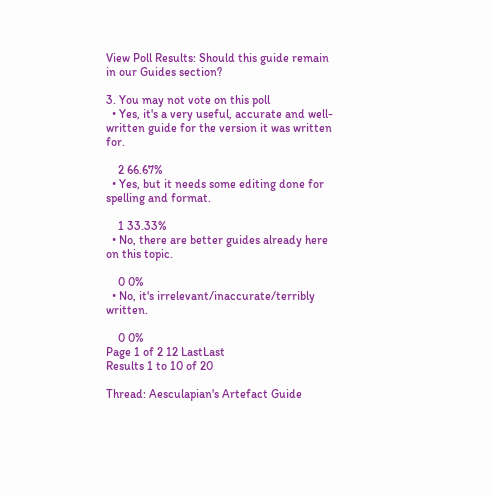View Poll Results: Should this guide remain in our Guides section?

3. You may not vote on this poll
  • Yes, it's a very useful, accurate and well-written guide for the version it was written for.

    2 66.67%
  • Yes, but it needs some editing done for spelling and format.

    1 33.33%
  • No, there are better guides already here on this topic.

    0 0%
  • No, it's irrelevant/inaccurate/terribly written.

    0 0%
Page 1 of 2 12 LastLast
Results 1 to 10 of 20

Thread: Aesculapian's Artefact Guide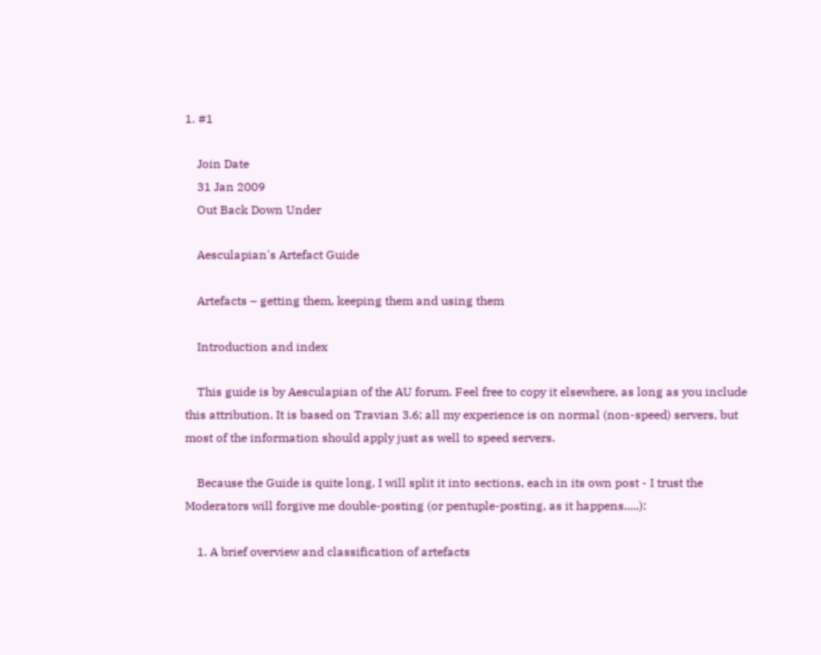1. #1

    Join Date
    31 Jan 2009
    Out Back Down Under

    Aesculapian's Artefact Guide

    Artefacts – getting them, keeping them and using them

    Introduction and index

    This guide is by Aesculapian of the AU forum. Feel free to copy it elsewhere, as long as you include this attribution. It is based on Travian 3.6; all my experience is on normal (non-speed) servers, but most of the information should apply just as well to speed servers.

    Because the Guide is quite long, I will split it into sections, each in its own post - I trust the Moderators will forgive me double-posting (or pentuple-posting, as it happens.....):

    1. A brief overview and classification of artefacts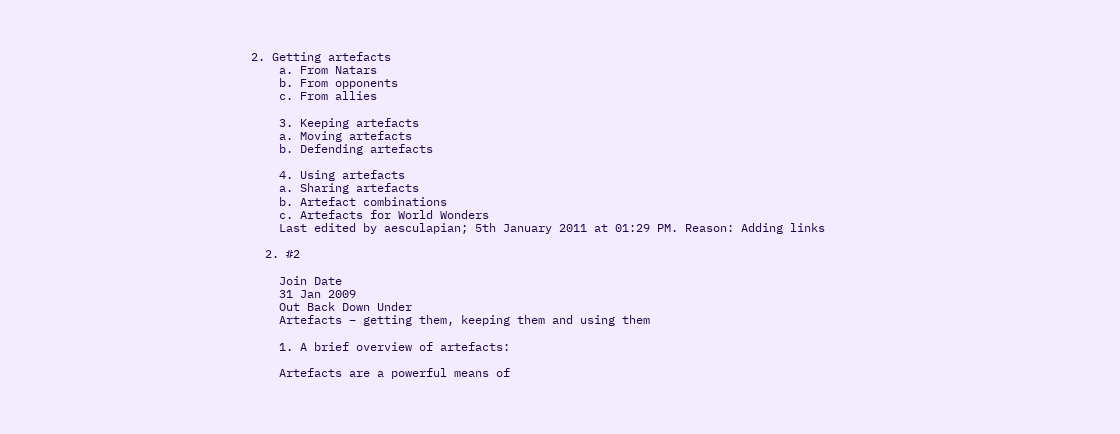2. Getting artefacts
    a. From Natars
    b. From opponents
    c. From allies

    3. Keeping artefacts
    a. Moving artefacts
    b. Defending artefacts

    4. Using artefacts
    a. Sharing artefacts
    b. Artefact combinations
    c. Artefacts for World Wonders
    Last edited by aesculapian; 5th January 2011 at 01:29 PM. Reason: Adding links

  2. #2

    Join Date
    31 Jan 2009
    Out Back Down Under
    Artefacts – getting them, keeping them and using them

    1. A brief overview of artefacts:

    Artefacts are a powerful means of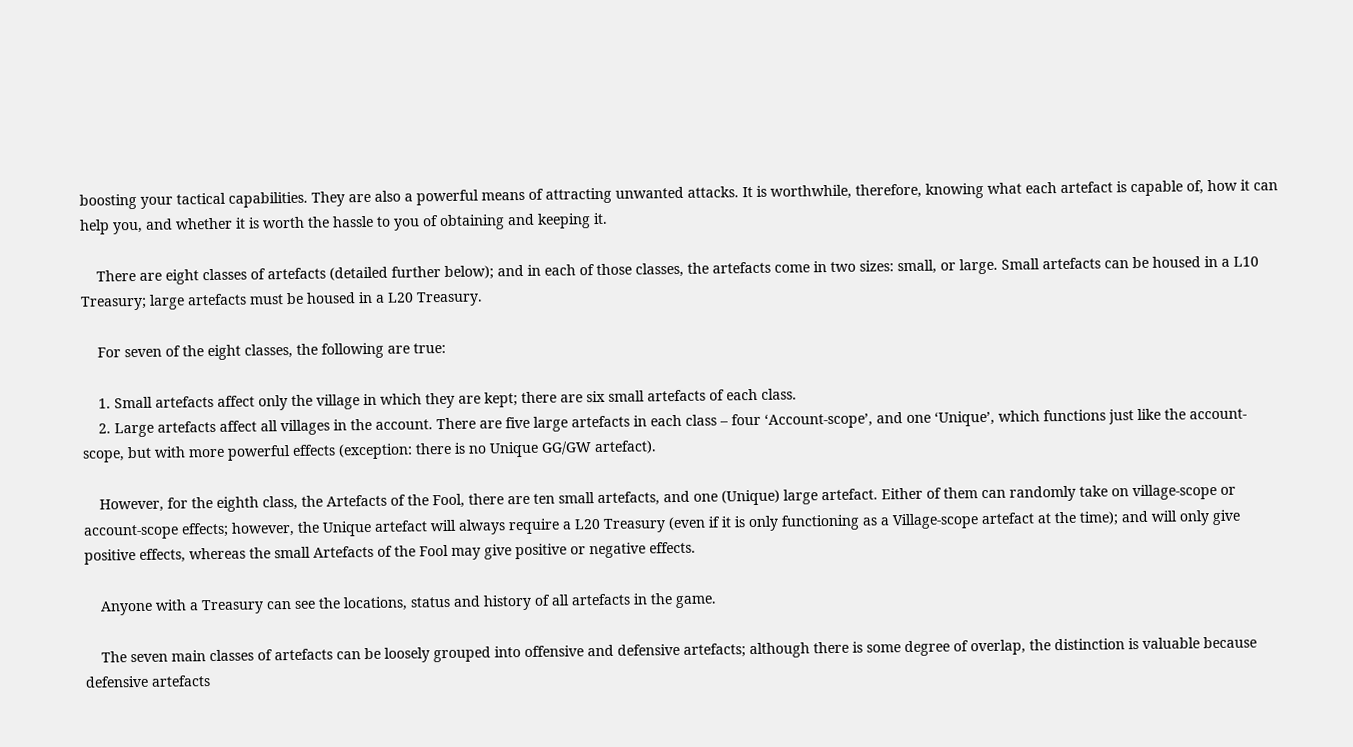boosting your tactical capabilities. They are also a powerful means of attracting unwanted attacks. It is worthwhile, therefore, knowing what each artefact is capable of, how it can help you, and whether it is worth the hassle to you of obtaining and keeping it.

    There are eight classes of artefacts (detailed further below); and in each of those classes, the artefacts come in two sizes: small, or large. Small artefacts can be housed in a L10 Treasury; large artefacts must be housed in a L20 Treasury.

    For seven of the eight classes, the following are true:

    1. Small artefacts affect only the village in which they are kept; there are six small artefacts of each class.
    2. Large artefacts affect all villages in the account. There are five large artefacts in each class – four ‘Account-scope’, and one ‘Unique’, which functions just like the account-scope, but with more powerful effects (exception: there is no Unique GG/GW artefact).

    However, for the eighth class, the Artefacts of the Fool, there are ten small artefacts, and one (Unique) large artefact. Either of them can randomly take on village-scope or account-scope effects; however, the Unique artefact will always require a L20 Treasury (even if it is only functioning as a Village-scope artefact at the time); and will only give positive effects, whereas the small Artefacts of the Fool may give positive or negative effects.

    Anyone with a Treasury can see the locations, status and history of all artefacts in the game.

    The seven main classes of artefacts can be loosely grouped into offensive and defensive artefacts; although there is some degree of overlap, the distinction is valuable because defensive artefacts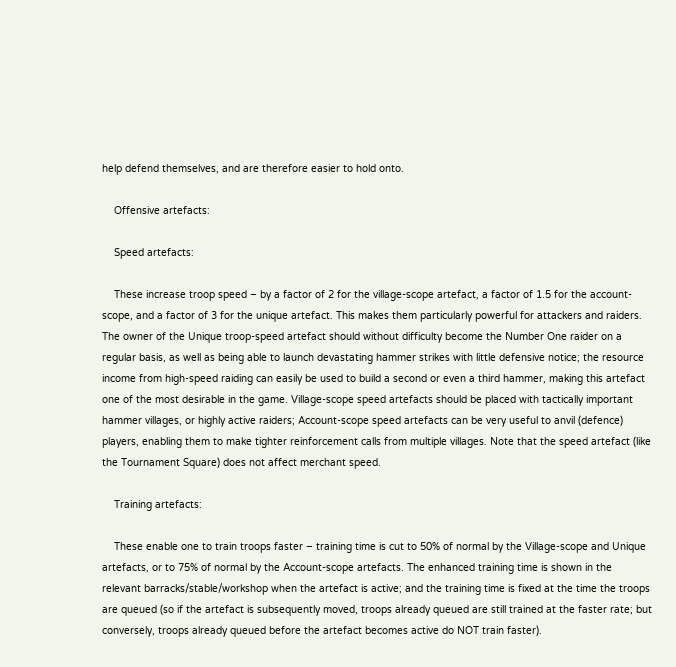help defend themselves, and are therefore easier to hold onto.

    Offensive artefacts:

    Speed artefacts:

    These increase troop speed – by a factor of 2 for the village-scope artefact, a factor of 1.5 for the account-scope, and a factor of 3 for the unique artefact. This makes them particularly powerful for attackers and raiders. The owner of the Unique troop-speed artefact should without difficulty become the Number One raider on a regular basis, as well as being able to launch devastating hammer strikes with little defensive notice; the resource income from high-speed raiding can easily be used to build a second or even a third hammer, making this artefact one of the most desirable in the game. Village-scope speed artefacts should be placed with tactically important hammer villages, or highly active raiders; Account-scope speed artefacts can be very useful to anvil (defence) players, enabling them to make tighter reinforcement calls from multiple villages. Note that the speed artefact (like the Tournament Square) does not affect merchant speed.

    Training artefacts:

    These enable one to train troops faster – training time is cut to 50% of normal by the Village-scope and Unique artefacts, or to 75% of normal by the Account-scope artefacts. The enhanced training time is shown in the relevant barracks/stable/workshop when the artefact is active; and the training time is fixed at the time the troops are queued (so if the artefact is subsequently moved, troops already queued are still trained at the faster rate; but conversely, troops already queued before the artefact becomes active do NOT train faster).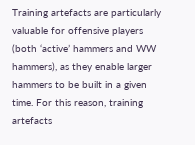Training artefacts are particularly valuable for offensive players (both ‘active’ hammers and WW hammers), as they enable larger hammers to be built in a given time. For this reason, training artefacts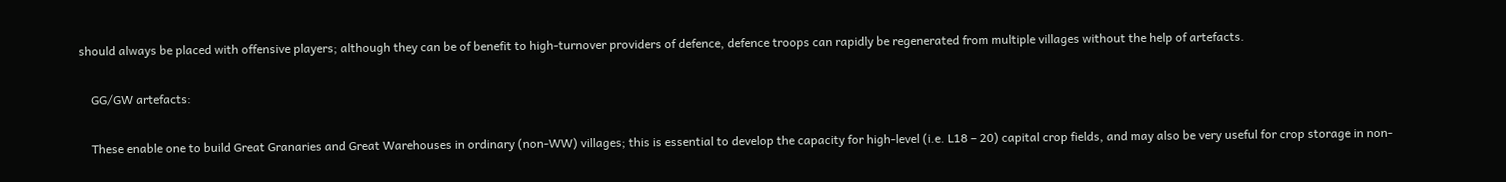should always be placed with offensive players; although they can be of benefit to high-turnover providers of defence, defence troops can rapidly be regenerated from multiple villages without the help of artefacts.

    GG/GW artefacts:

    These enable one to build Great Granaries and Great Warehouses in ordinary (non-WW) villages; this is essential to develop the capacity for high-level (i.e. L18 – 20) capital crop fields, and may also be very useful for crop storage in non-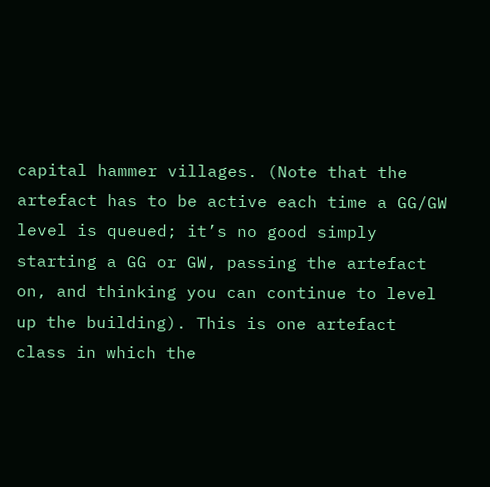capital hammer villages. (Note that the artefact has to be active each time a GG/GW level is queued; it’s no good simply starting a GG or GW, passing the artefact on, and thinking you can continue to level up the building). This is one artefact class in which the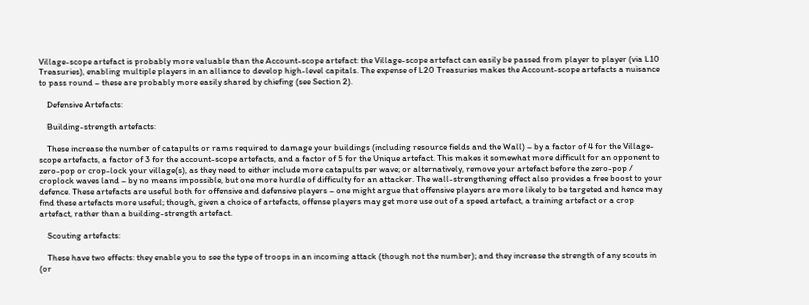Village-scope artefact is probably more valuable than the Account-scope artefact: the Village-scope artefact can easily be passed from player to player (via L10 Treasuries), enabling multiple players in an alliance to develop high-level capitals. The expense of L20 Treasuries makes the Account-scope artefacts a nuisance to pass round – these are probably more easily shared by chiefing (see Section 2).

    Defensive Artefacts:

    Building-strength artefacts:

    These increase the number of catapults or rams required to damage your buildings (including resource fields and the Wall) – by a factor of 4 for the Village-scope artefacts, a factor of 3 for the account-scope artefacts, and a factor of 5 for the Unique artefact. This makes it somewhat more difficult for an opponent to zero-pop or crop-lock your village(s), as they need to either include more catapults per wave; or alternatively, remove your artefact before the zero-pop / croplock waves land – by no means impossible, but one more hurdle of difficulty for an attacker. The wall-strengthening effect also provides a free boost to your defence. These artefacts are useful both for offensive and defensive players – one might argue that offensive players are more likely to be targeted and hence may find these artefacts more useful; though, given a choice of artefacts, offense players may get more use out of a speed artefact, a training artefact or a crop artefact, rather than a building-strength artefact.

    Scouting artefacts:

    These have two effects: they enable you to see the type of troops in an incoming attack (though not the number); and they increase the strength of any scouts in (or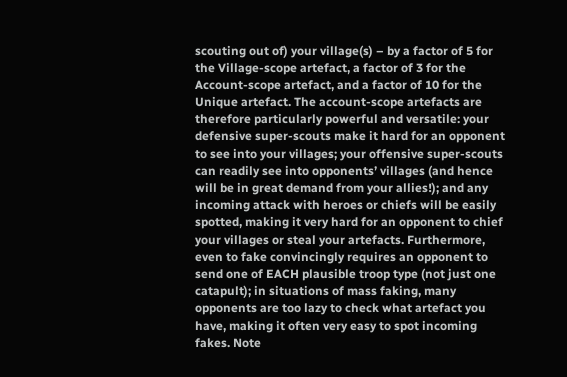scouting out of) your village(s) – by a factor of 5 for the Village-scope artefact, a factor of 3 for the Account-scope artefact, and a factor of 10 for the Unique artefact. The account-scope artefacts are therefore particularly powerful and versatile: your defensive super-scouts make it hard for an opponent to see into your villages; your offensive super-scouts can readily see into opponents’ villages (and hence will be in great demand from your allies!); and any incoming attack with heroes or chiefs will be easily spotted, making it very hard for an opponent to chief your villages or steal your artefacts. Furthermore, even to fake convincingly requires an opponent to send one of EACH plausible troop type (not just one catapult); in situations of mass faking, many opponents are too lazy to check what artefact you have, making it often very easy to spot incoming fakes. Note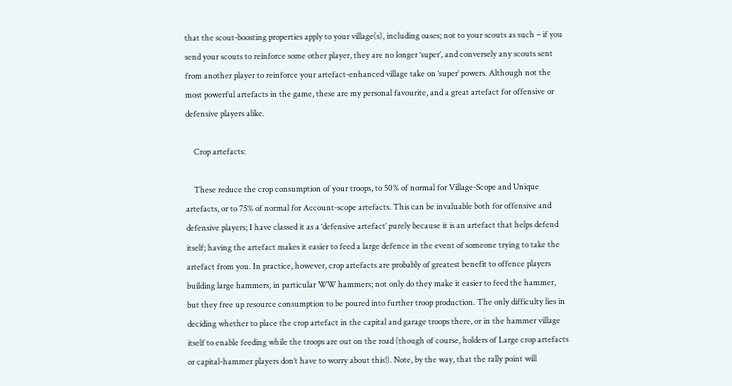that the scout-boosting properties apply to your village(s), including oases; not to your scouts as such – if you send your scouts to reinforce some other player, they are no longer ‘super’, and conversely any scouts sent from another player to reinforce your artefact-enhanced village take on ‘super’ powers. Although not the most powerful artefacts in the game, these are my personal favourite, and a great artefact for offensive or defensive players alike.

    Crop artefacts:

    These reduce the crop consumption of your troops, to 50% of normal for Village-Scope and Unique artefacts, or to 75% of normal for Account-scope artefacts. This can be invaluable both for offensive and defensive players; I have classed it as a ‘defensive artefact’ purely because it is an artefact that helps defend itself; having the artefact makes it easier to feed a large defence in the event of someone trying to take the artefact from you. In practice, however, crop artefacts are probably of greatest benefit to offence players building large hammers, in particular WW hammers; not only do they make it easier to feed the hammer, but they free up resource consumption to be poured into further troop production. The only difficulty lies in deciding whether to place the crop artefact in the capital and garage troops there, or in the hammer village itself to enable feeding while the troops are out on the road (though of course, holders of Large crop artefacts or capital-hammer players don’t have to worry about this!). Note, by the way, that the rally point will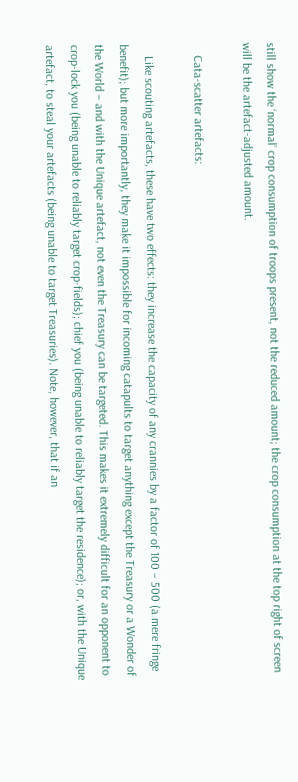still show the ‘normal’ crop consumption of troops present, not the reduced amount; the crop consumption at the top right of screen will be the artefact-adjusted amount.

    Cata-scatter artefacts:

    Like scouting artefacts, these have two effects: they increase the capacity of any crannies by a factor of 100 – 500 (a mere fringe benefit); but more importantly, they make it impossible for incoming catapults to target anything except the Treasury or a Wonder of the World – and with the Unique artefact, not even the Treasury can be targeted. This makes it extremely difficult for an opponent to crop-lock you (being unable to reliably target crop-fields); chief you (being unable to reliably target the residence); or, with the Unique artefact, to steal your artefacts (being unable to target Treasuries). Note, however, that if an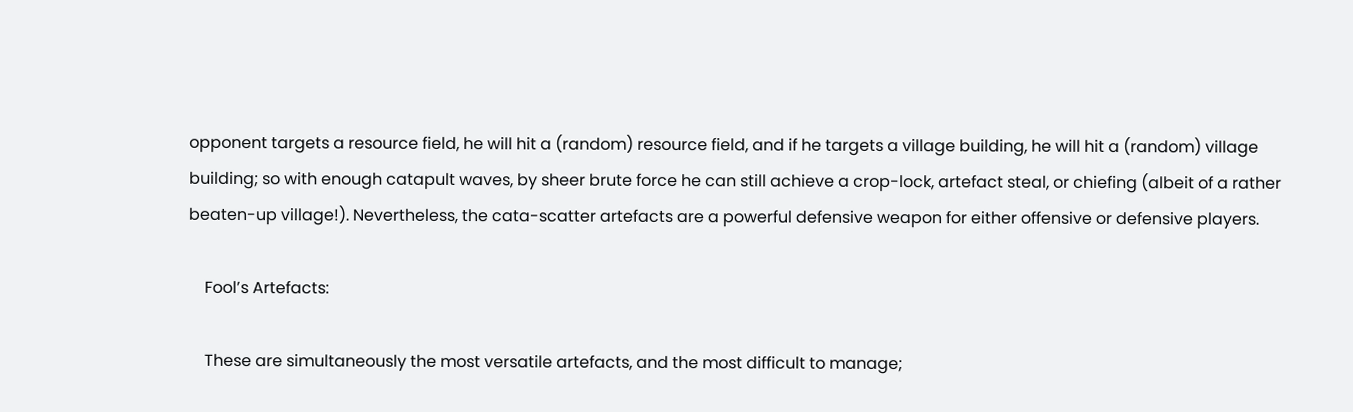opponent targets a resource field, he will hit a (random) resource field, and if he targets a village building, he will hit a (random) village building; so with enough catapult waves, by sheer brute force he can still achieve a crop-lock, artefact steal, or chiefing (albeit of a rather beaten-up village!). Nevertheless, the cata-scatter artefacts are a powerful defensive weapon for either offensive or defensive players.

    Fool’s Artefacts:

    These are simultaneously the most versatile artefacts, and the most difficult to manage;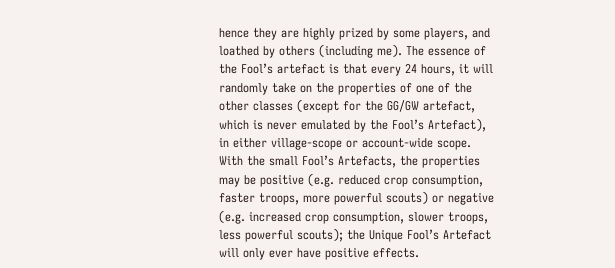hence they are highly prized by some players, and loathed by others (including me). The essence of the Fool’s artefact is that every 24 hours, it will randomly take on the properties of one of the other classes (except for the GG/GW artefact, which is never emulated by the Fool’s Artefact), in either village-scope or account-wide scope. With the small Fool’s Artefacts, the properties may be positive (e.g. reduced crop consumption, faster troops, more powerful scouts) or negative (e.g. increased crop consumption, slower troops, less powerful scouts); the Unique Fool’s Artefact will only ever have positive effects.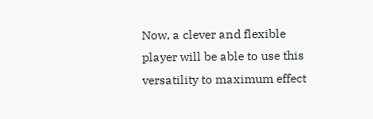Now, a clever and flexible player will be able to use this versatility to maximum effect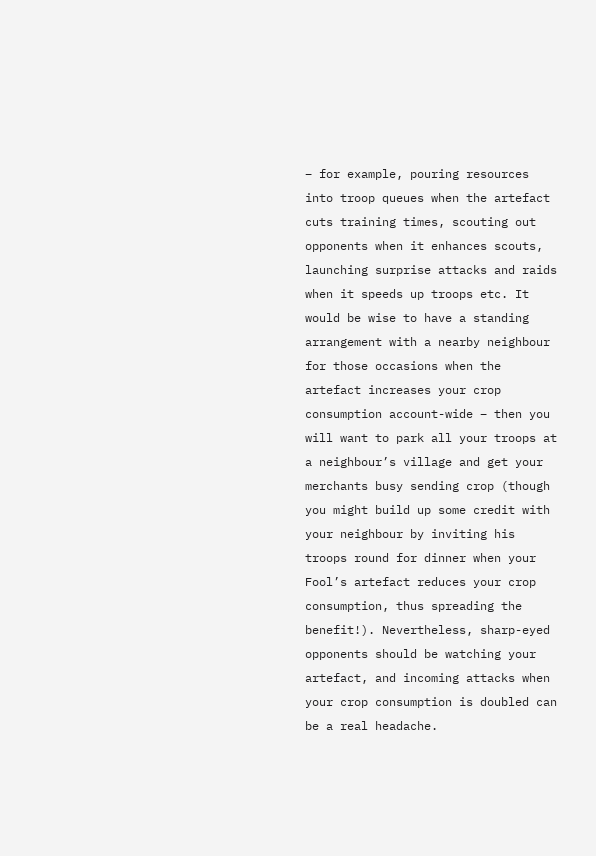– for example, pouring resources into troop queues when the artefact cuts training times, scouting out opponents when it enhances scouts, launching surprise attacks and raids when it speeds up troops etc. It would be wise to have a standing arrangement with a nearby neighbour for those occasions when the artefact increases your crop consumption account-wide – then you will want to park all your troops at a neighbour’s village and get your merchants busy sending crop (though you might build up some credit with your neighbour by inviting his troops round for dinner when your Fool’s artefact reduces your crop consumption, thus spreading the benefit!). Nevertheless, sharp-eyed opponents should be watching your artefact, and incoming attacks when your crop consumption is doubled can be a real headache.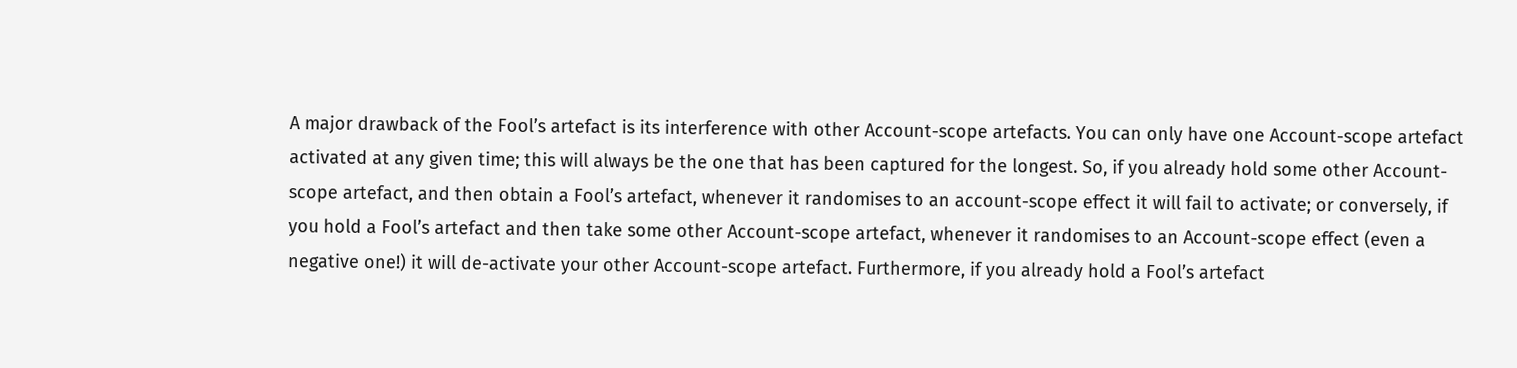A major drawback of the Fool’s artefact is its interference with other Account-scope artefacts. You can only have one Account-scope artefact activated at any given time; this will always be the one that has been captured for the longest. So, if you already hold some other Account-scope artefact, and then obtain a Fool’s artefact, whenever it randomises to an account-scope effect it will fail to activate; or conversely, if you hold a Fool’s artefact and then take some other Account-scope artefact, whenever it randomises to an Account-scope effect (even a negative one!) it will de-activate your other Account-scope artefact. Furthermore, if you already hold a Fool’s artefact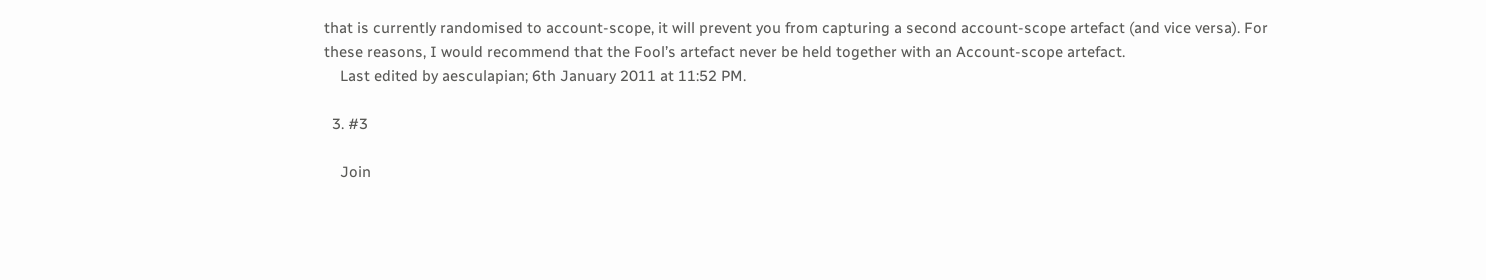that is currently randomised to account-scope, it will prevent you from capturing a second account-scope artefact (and vice versa). For these reasons, I would recommend that the Fool’s artefact never be held together with an Account-scope artefact.
    Last edited by aesculapian; 6th January 2011 at 11:52 PM.

  3. #3

    Join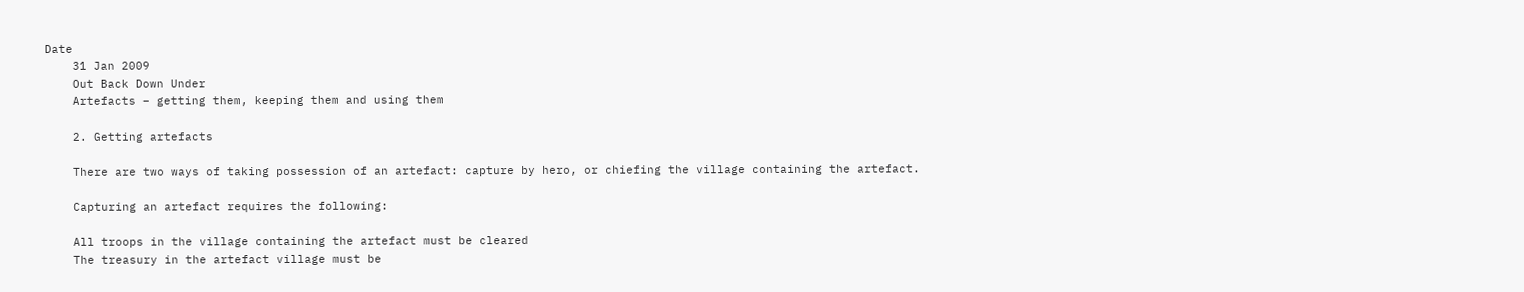Date
    31 Jan 2009
    Out Back Down Under
    Artefacts – getting them, keeping them and using them

    2. Getting artefacts

    There are two ways of taking possession of an artefact: capture by hero, or chiefing the village containing the artefact.

    Capturing an artefact requires the following:

    All troops in the village containing the artefact must be cleared
    The treasury in the artefact village must be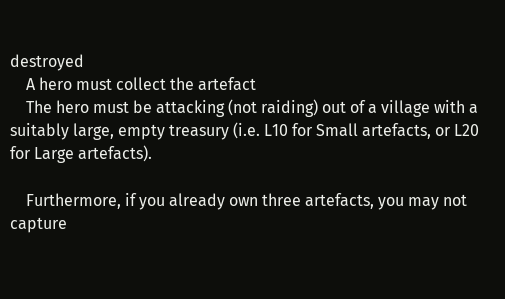destroyed
    A hero must collect the artefact
    The hero must be attacking (not raiding) out of a village with a suitably large, empty treasury (i.e. L10 for Small artefacts, or L20 for Large artefacts).

    Furthermore, if you already own three artefacts, you may not capture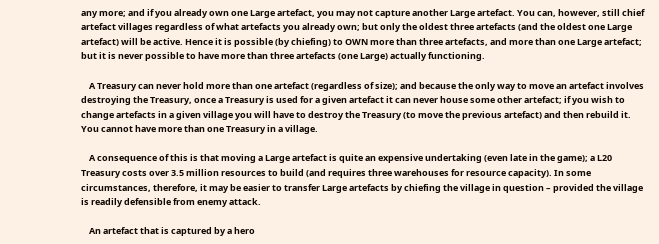any more; and if you already own one Large artefact, you may not capture another Large artefact. You can, however, still chief artefact villages regardless of what artefacts you already own; but only the oldest three artefacts (and the oldest one Large artefact) will be active. Hence it is possible (by chiefing) to OWN more than three artefacts, and more than one Large artefact; but it is never possible to have more than three artefacts (one Large) actually functioning.

    A Treasury can never hold more than one artefact (regardless of size); and because the only way to move an artefact involves destroying the Treasury, once a Treasury is used for a given artefact it can never house some other artefact; if you wish to change artefacts in a given village you will have to destroy the Treasury (to move the previous artefact) and then rebuild it. You cannot have more than one Treasury in a village.

    A consequence of this is that moving a Large artefact is quite an expensive undertaking (even late in the game); a L20 Treasury costs over 3.5 million resources to build (and requires three warehouses for resource capacity). In some circumstances, therefore, it may be easier to transfer Large artefacts by chiefing the village in question – provided the village is readily defensible from enemy attack.

    An artefact that is captured by a hero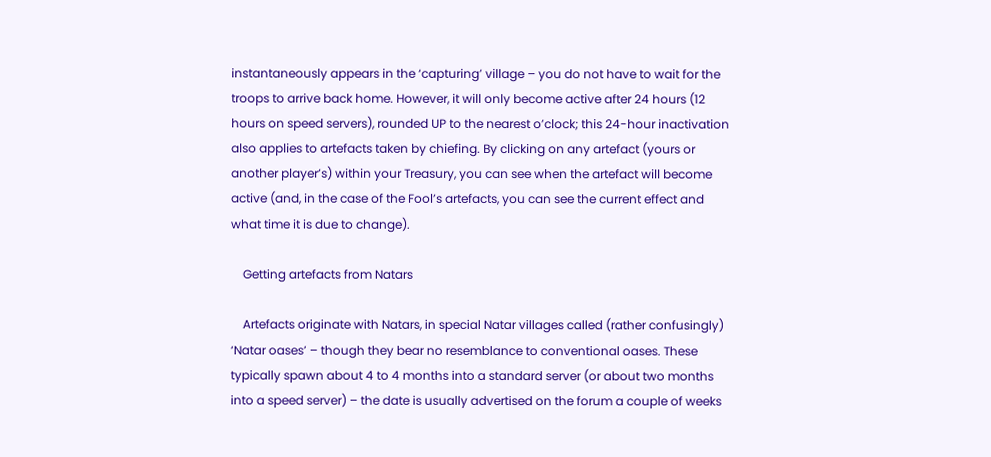instantaneously appears in the ‘capturing’ village – you do not have to wait for the troops to arrive back home. However, it will only become active after 24 hours (12 hours on speed servers), rounded UP to the nearest o’clock; this 24-hour inactivation also applies to artefacts taken by chiefing. By clicking on any artefact (yours or another player’s) within your Treasury, you can see when the artefact will become active (and, in the case of the Fool’s artefacts, you can see the current effect and what time it is due to change).

    Getting artefacts from Natars

    Artefacts originate with Natars, in special Natar villages called (rather confusingly) ‘Natar oases’ – though they bear no resemblance to conventional oases. These typically spawn about 4 to 4 months into a standard server (or about two months into a speed server) – the date is usually advertised on the forum a couple of weeks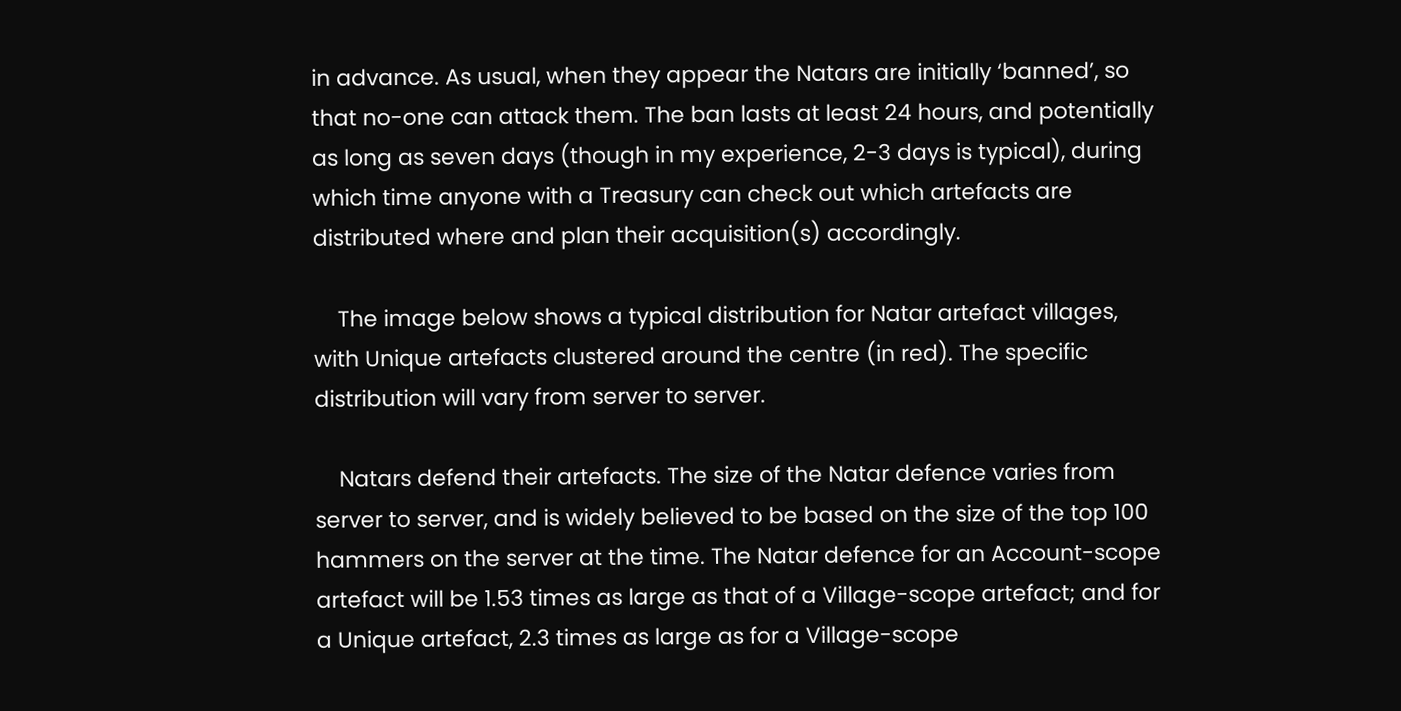in advance. As usual, when they appear the Natars are initially ‘banned’, so that no-one can attack them. The ban lasts at least 24 hours, and potentially as long as seven days (though in my experience, 2-3 days is typical), during which time anyone with a Treasury can check out which artefacts are distributed where and plan their acquisition(s) accordingly.

    The image below shows a typical distribution for Natar artefact villages, with Unique artefacts clustered around the centre (in red). The specific distribution will vary from server to server.

    Natars defend their artefacts. The size of the Natar defence varies from server to server, and is widely believed to be based on the size of the top 100 hammers on the server at the time. The Natar defence for an Account-scope artefact will be 1.53 times as large as that of a Village-scope artefact; and for a Unique artefact, 2.3 times as large as for a Village-scope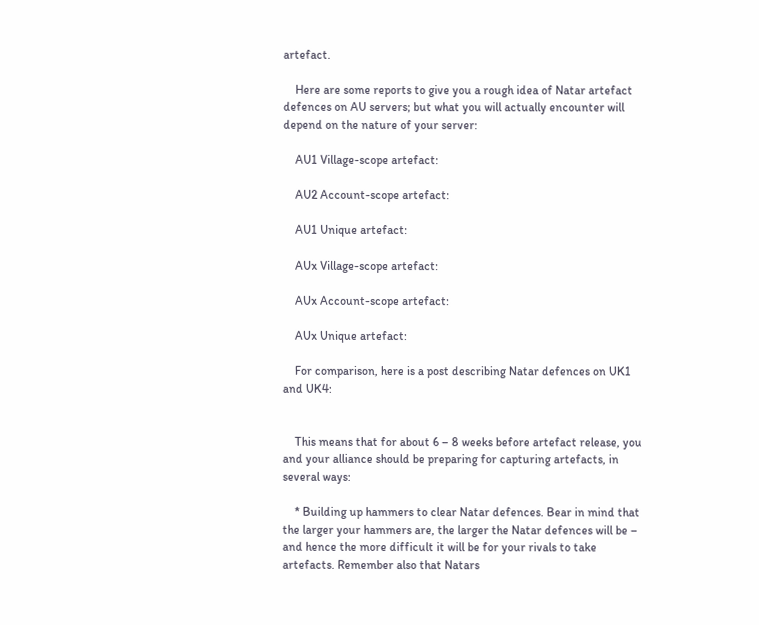artefact.

    Here are some reports to give you a rough idea of Natar artefact defences on AU servers; but what you will actually encounter will depend on the nature of your server:

    AU1 Village-scope artefact:

    AU2 Account-scope artefact:

    AU1 Unique artefact:

    AUx Village-scope artefact:

    AUx Account-scope artefact:

    AUx Unique artefact:

    For comparison, here is a post describing Natar defences on UK1 and UK4:


    This means that for about 6 – 8 weeks before artefact release, you and your alliance should be preparing for capturing artefacts, in several ways:

    * Building up hammers to clear Natar defences. Bear in mind that the larger your hammers are, the larger the Natar defences will be – and hence the more difficult it will be for your rivals to take artefacts. Remember also that Natars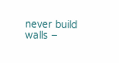never build walls –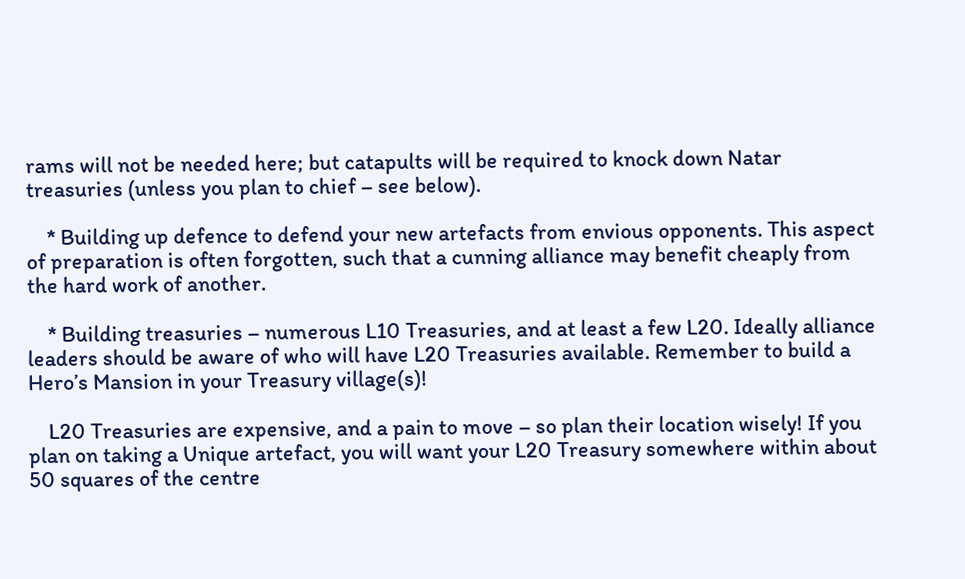rams will not be needed here; but catapults will be required to knock down Natar treasuries (unless you plan to chief – see below).

    * Building up defence to defend your new artefacts from envious opponents. This aspect of preparation is often forgotten, such that a cunning alliance may benefit cheaply from the hard work of another.

    * Building treasuries – numerous L10 Treasuries, and at least a few L20. Ideally alliance leaders should be aware of who will have L20 Treasuries available. Remember to build a Hero’s Mansion in your Treasury village(s)!

    L20 Treasuries are expensive, and a pain to move – so plan their location wisely! If you plan on taking a Unique artefact, you will want your L20 Treasury somewhere within about 50 squares of the centre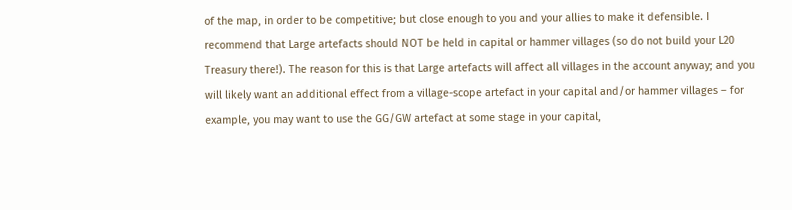of the map, in order to be competitive; but close enough to you and your allies to make it defensible. I recommend that Large artefacts should NOT be held in capital or hammer villages (so do not build your L20 Treasury there!). The reason for this is that Large artefacts will affect all villages in the account anyway; and you will likely want an additional effect from a village-scope artefact in your capital and/or hammer villages – for example, you may want to use the GG/GW artefact at some stage in your capital,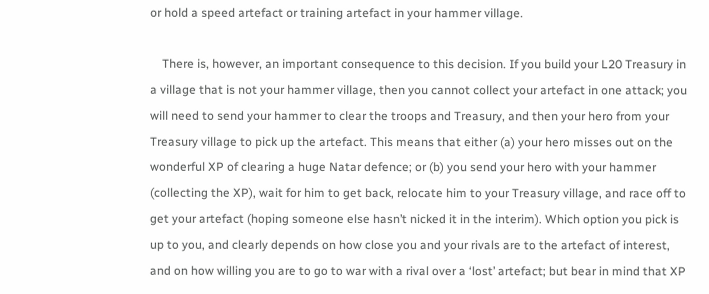or hold a speed artefact or training artefact in your hammer village.

    There is, however, an important consequence to this decision. If you build your L20 Treasury in a village that is not your hammer village, then you cannot collect your artefact in one attack; you will need to send your hammer to clear the troops and Treasury, and then your hero from your Treasury village to pick up the artefact. This means that either (a) your hero misses out on the wonderful XP of clearing a huge Natar defence; or (b) you send your hero with your hammer (collecting the XP), wait for him to get back, relocate him to your Treasury village, and race off to get your artefact (hoping someone else hasn’t nicked it in the interim). Which option you pick is up to you, and clearly depends on how close you and your rivals are to the artefact of interest, and on how willing you are to go to war with a rival over a ‘lost’ artefact; but bear in mind that XP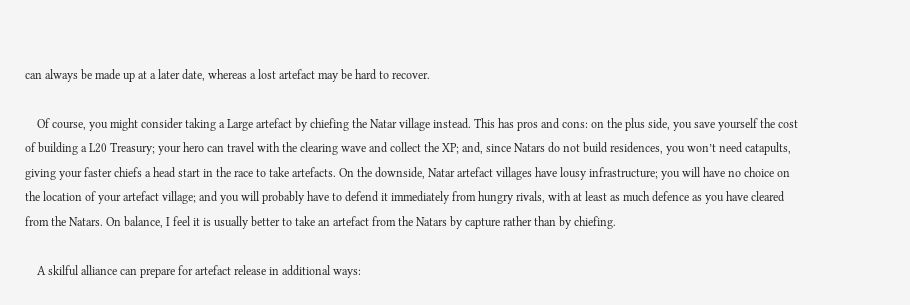can always be made up at a later date, whereas a lost artefact may be hard to recover.

    Of course, you might consider taking a Large artefact by chiefing the Natar village instead. This has pros and cons: on the plus side, you save yourself the cost of building a L20 Treasury; your hero can travel with the clearing wave and collect the XP; and, since Natars do not build residences, you won’t need catapults, giving your faster chiefs a head start in the race to take artefacts. On the downside, Natar artefact villages have lousy infrastructure; you will have no choice on the location of your artefact village; and you will probably have to defend it immediately from hungry rivals, with at least as much defence as you have cleared from the Natars. On balance, I feel it is usually better to take an artefact from the Natars by capture rather than by chiefing.

    A skilful alliance can prepare for artefact release in additional ways: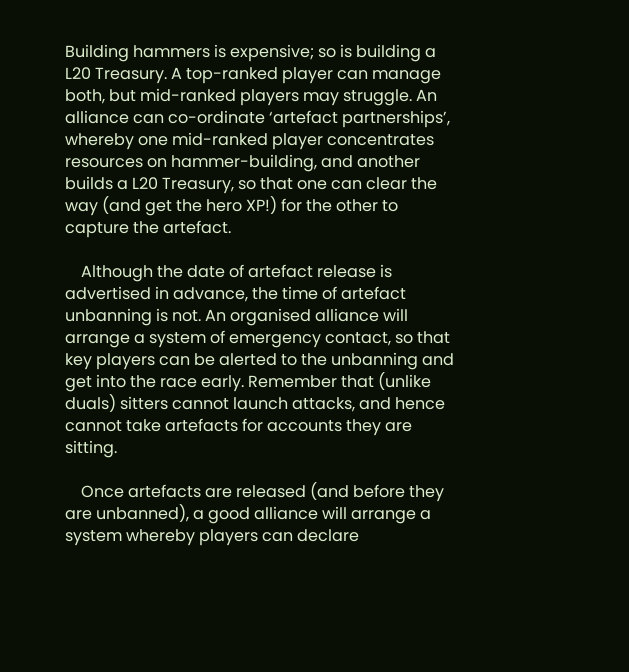Building hammers is expensive; so is building a L20 Treasury. A top-ranked player can manage both, but mid-ranked players may struggle. An alliance can co-ordinate ‘artefact partnerships’, whereby one mid-ranked player concentrates resources on hammer-building, and another builds a L20 Treasury, so that one can clear the way (and get the hero XP!) for the other to capture the artefact.

    Although the date of artefact release is advertised in advance, the time of artefact unbanning is not. An organised alliance will arrange a system of emergency contact, so that key players can be alerted to the unbanning and get into the race early. Remember that (unlike duals) sitters cannot launch attacks, and hence cannot take artefacts for accounts they are sitting.

    Once artefacts are released (and before they are unbanned), a good alliance will arrange a system whereby players can declare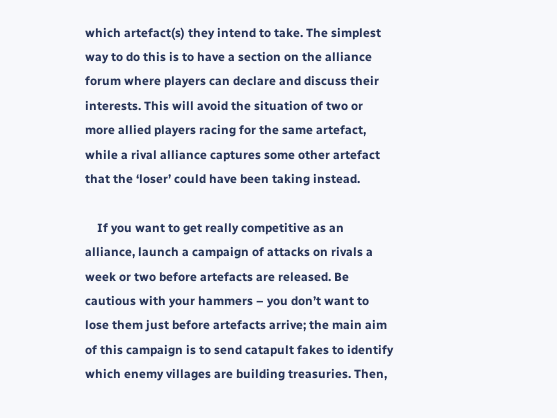which artefact(s) they intend to take. The simplest way to do this is to have a section on the alliance forum where players can declare and discuss their interests. This will avoid the situation of two or more allied players racing for the same artefact, while a rival alliance captures some other artefact that the ‘loser’ could have been taking instead.

    If you want to get really competitive as an alliance, launch a campaign of attacks on rivals a week or two before artefacts are released. Be cautious with your hammers – you don’t want to lose them just before artefacts arrive; the main aim of this campaign is to send catapult fakes to identify which enemy villages are building treasuries. Then,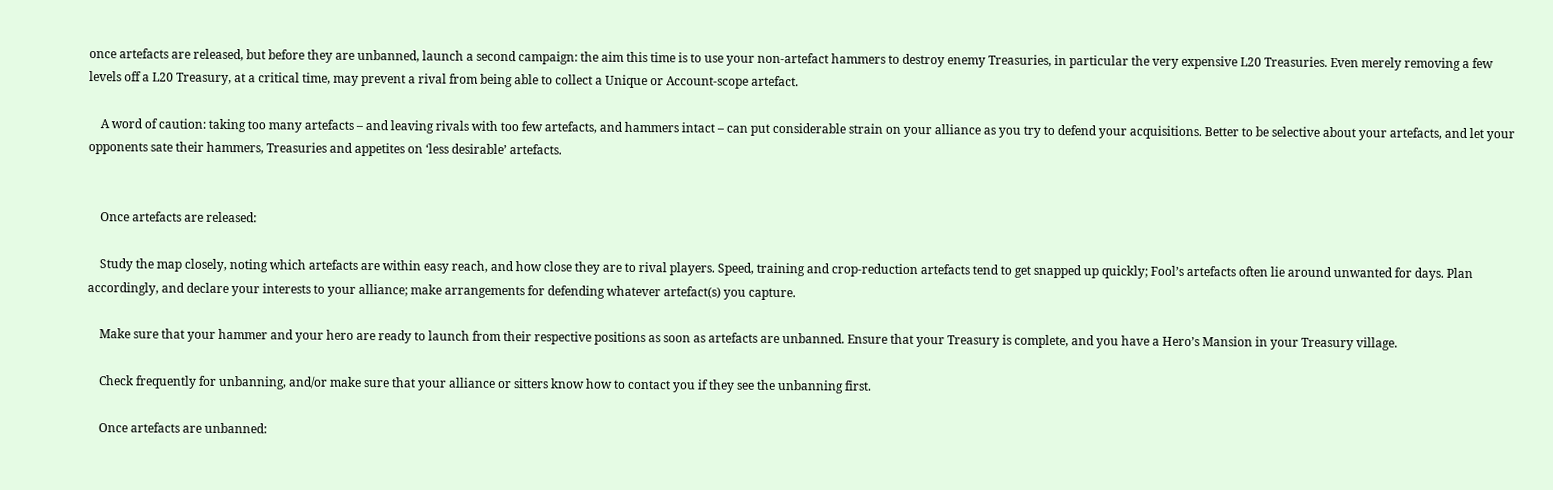once artefacts are released, but before they are unbanned, launch a second campaign: the aim this time is to use your non-artefact hammers to destroy enemy Treasuries, in particular the very expensive L20 Treasuries. Even merely removing a few levels off a L20 Treasury, at a critical time, may prevent a rival from being able to collect a Unique or Account-scope artefact.

    A word of caution: taking too many artefacts – and leaving rivals with too few artefacts, and hammers intact – can put considerable strain on your alliance as you try to defend your acquisitions. Better to be selective about your artefacts, and let your opponents sate their hammers, Treasuries and appetites on ‘less desirable’ artefacts.


    Once artefacts are released:

    Study the map closely, noting which artefacts are within easy reach, and how close they are to rival players. Speed, training and crop-reduction artefacts tend to get snapped up quickly; Fool’s artefacts often lie around unwanted for days. Plan accordingly, and declare your interests to your alliance; make arrangements for defending whatever artefact(s) you capture.

    Make sure that your hammer and your hero are ready to launch from their respective positions as soon as artefacts are unbanned. Ensure that your Treasury is complete, and you have a Hero’s Mansion in your Treasury village.

    Check frequently for unbanning, and/or make sure that your alliance or sitters know how to contact you if they see the unbanning first.

    Once artefacts are unbanned: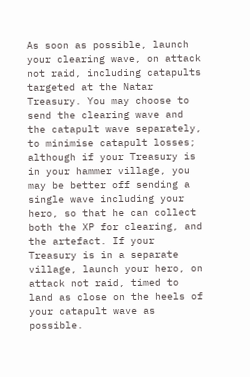As soon as possible, launch your clearing wave, on attack not raid, including catapults targeted at the Natar Treasury. You may choose to send the clearing wave and the catapult wave separately, to minimise catapult losses; although if your Treasury is in your hammer village, you may be better off sending a single wave including your hero, so that he can collect both the XP for clearing, and the artefact. If your Treasury is in a separate village, launch your hero, on attack not raid, timed to land as close on the heels of your catapult wave as possible.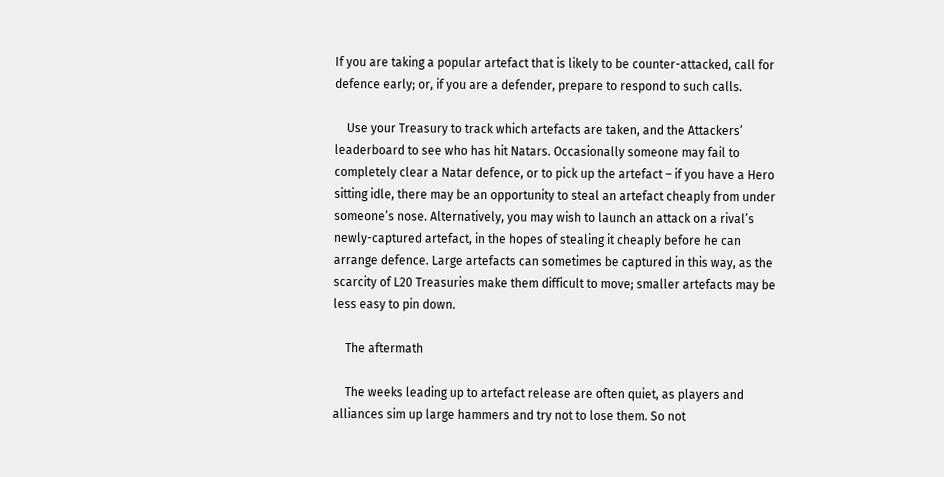If you are taking a popular artefact that is likely to be counter-attacked, call for defence early; or, if you are a defender, prepare to respond to such calls.

    Use your Treasury to track which artefacts are taken, and the Attackers’ leaderboard to see who has hit Natars. Occasionally someone may fail to completely clear a Natar defence, or to pick up the artefact – if you have a Hero sitting idle, there may be an opportunity to steal an artefact cheaply from under someone’s nose. Alternatively, you may wish to launch an attack on a rival’s newly-captured artefact, in the hopes of stealing it cheaply before he can arrange defence. Large artefacts can sometimes be captured in this way, as the scarcity of L20 Treasuries make them difficult to move; smaller artefacts may be less easy to pin down.

    The aftermath

    The weeks leading up to artefact release are often quiet, as players and alliances sim up large hammers and try not to lose them. So not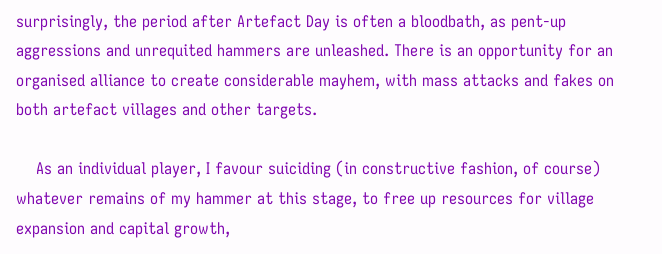surprisingly, the period after Artefact Day is often a bloodbath, as pent-up aggressions and unrequited hammers are unleashed. There is an opportunity for an organised alliance to create considerable mayhem, with mass attacks and fakes on both artefact villages and other targets.

    As an individual player, I favour suiciding (in constructive fashion, of course) whatever remains of my hammer at this stage, to free up resources for village expansion and capital growth,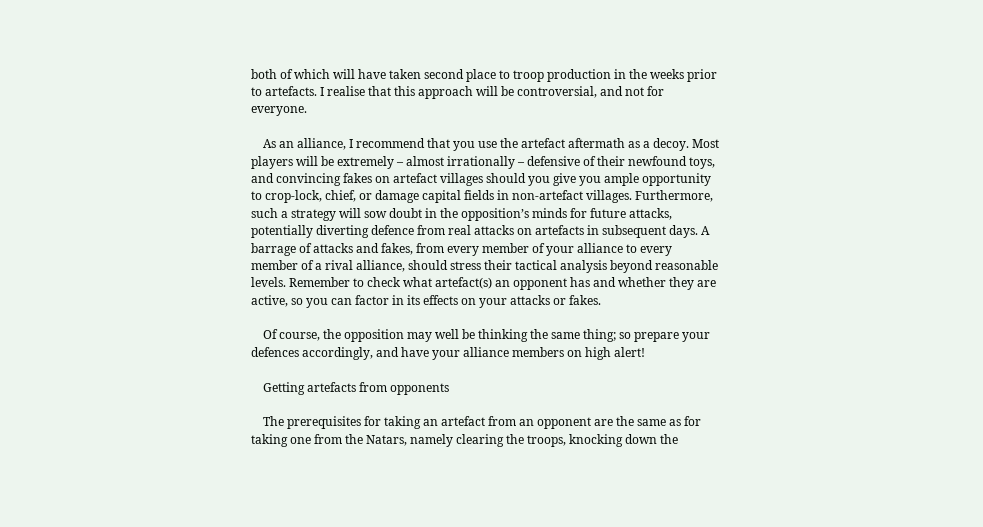both of which will have taken second place to troop production in the weeks prior to artefacts. I realise that this approach will be controversial, and not for everyone.

    As an alliance, I recommend that you use the artefact aftermath as a decoy. Most players will be extremely – almost irrationally – defensive of their newfound toys, and convincing fakes on artefact villages should you give you ample opportunity to crop-lock, chief, or damage capital fields in non-artefact villages. Furthermore, such a strategy will sow doubt in the opposition’s minds for future attacks, potentially diverting defence from real attacks on artefacts in subsequent days. A barrage of attacks and fakes, from every member of your alliance to every member of a rival alliance, should stress their tactical analysis beyond reasonable levels. Remember to check what artefact(s) an opponent has and whether they are active, so you can factor in its effects on your attacks or fakes.

    Of course, the opposition may well be thinking the same thing; so prepare your defences accordingly, and have your alliance members on high alert!

    Getting artefacts from opponents

    The prerequisites for taking an artefact from an opponent are the same as for taking one from the Natars, namely clearing the troops, knocking down the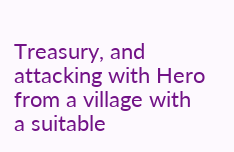Treasury, and attacking with Hero from a village with a suitable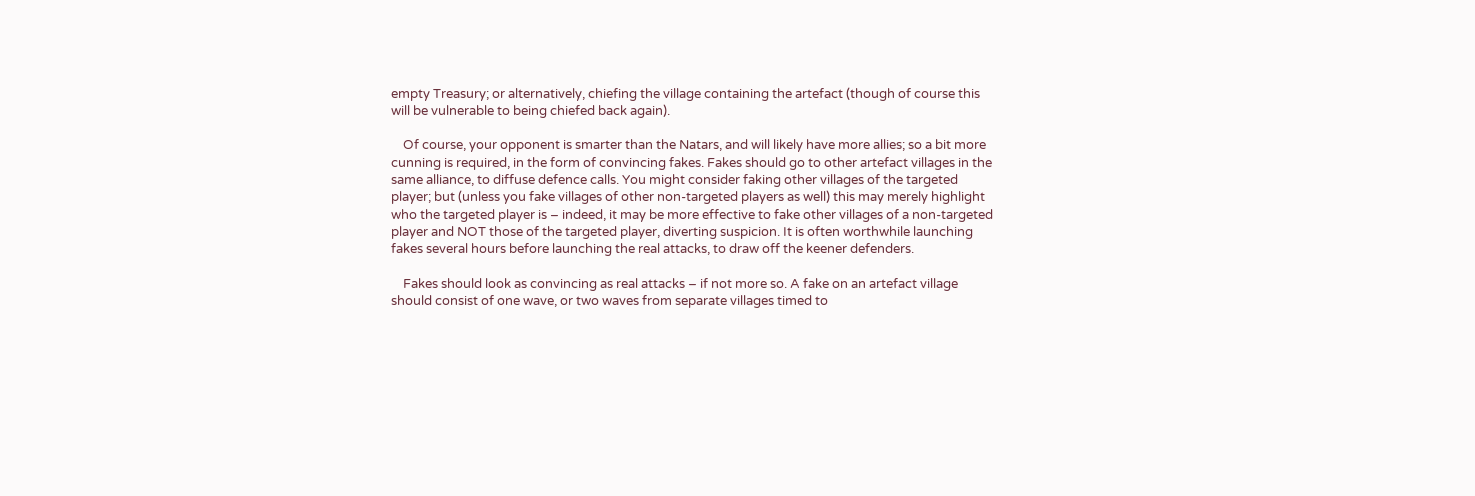empty Treasury; or alternatively, chiefing the village containing the artefact (though of course this will be vulnerable to being chiefed back again).

    Of course, your opponent is smarter than the Natars, and will likely have more allies; so a bit more cunning is required, in the form of convincing fakes. Fakes should go to other artefact villages in the same alliance, to diffuse defence calls. You might consider faking other villages of the targeted player; but (unless you fake villages of other non-targeted players as well) this may merely highlight who the targeted player is – indeed, it may be more effective to fake other villages of a non-targeted player and NOT those of the targeted player, diverting suspicion. It is often worthwhile launching fakes several hours before launching the real attacks, to draw off the keener defenders.

    Fakes should look as convincing as real attacks – if not more so. A fake on an artefact village should consist of one wave, or two waves from separate villages timed to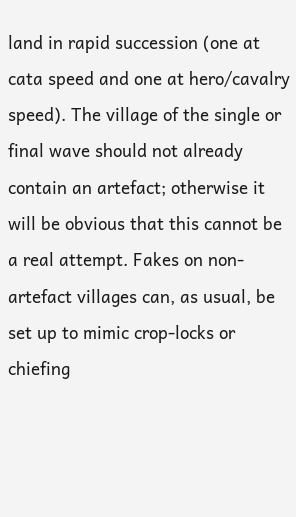land in rapid succession (one at cata speed and one at hero/cavalry speed). The village of the single or final wave should not already contain an artefact; otherwise it will be obvious that this cannot be a real attempt. Fakes on non-artefact villages can, as usual, be set up to mimic crop-locks or chiefing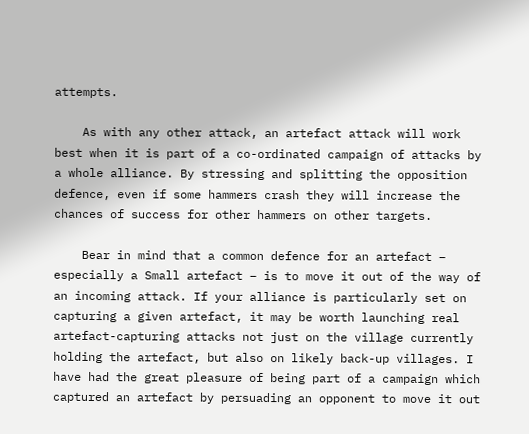attempts.

    As with any other attack, an artefact attack will work best when it is part of a co-ordinated campaign of attacks by a whole alliance. By stressing and splitting the opposition defence, even if some hammers crash they will increase the chances of success for other hammers on other targets.

    Bear in mind that a common defence for an artefact – especially a Small artefact – is to move it out of the way of an incoming attack. If your alliance is particularly set on capturing a given artefact, it may be worth launching real artefact-capturing attacks not just on the village currently holding the artefact, but also on likely back-up villages. I have had the great pleasure of being part of a campaign which captured an artefact by persuading an opponent to move it out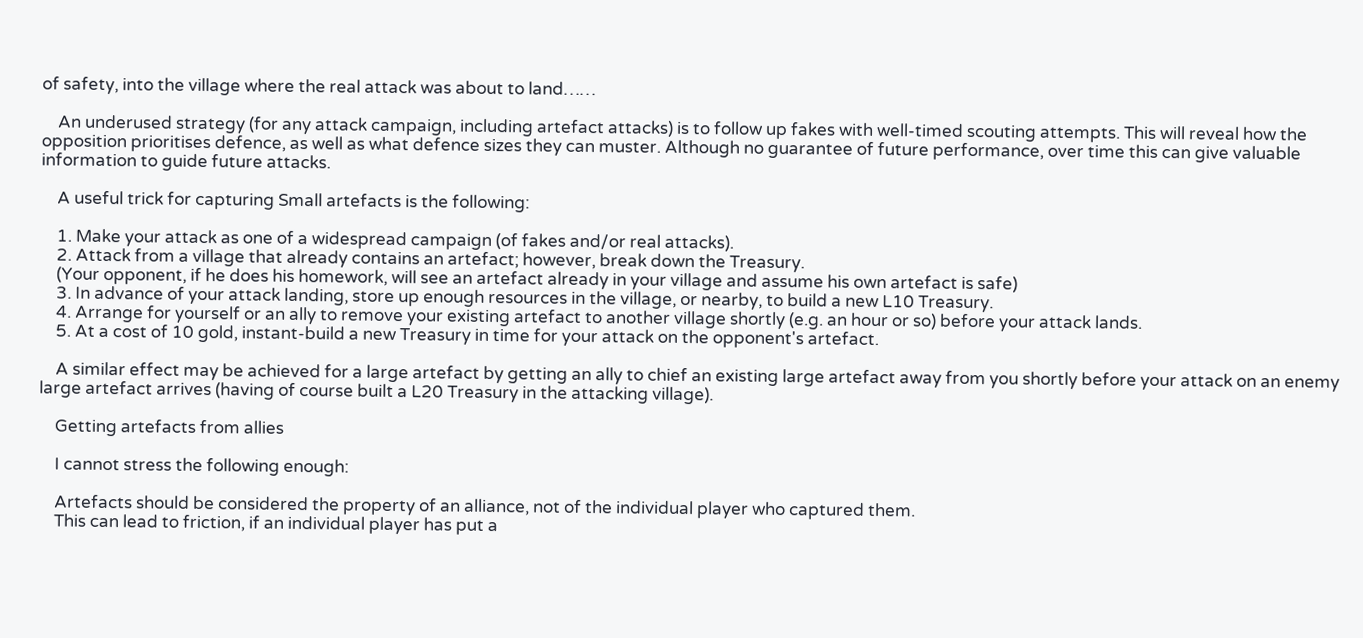of safety, into the village where the real attack was about to land……

    An underused strategy (for any attack campaign, including artefact attacks) is to follow up fakes with well-timed scouting attempts. This will reveal how the opposition prioritises defence, as well as what defence sizes they can muster. Although no guarantee of future performance, over time this can give valuable information to guide future attacks.

    A useful trick for capturing Small artefacts is the following:

    1. Make your attack as one of a widespread campaign (of fakes and/or real attacks).
    2. Attack from a village that already contains an artefact; however, break down the Treasury.
    (Your opponent, if he does his homework, will see an artefact already in your village and assume his own artefact is safe)
    3. In advance of your attack landing, store up enough resources in the village, or nearby, to build a new L10 Treasury.
    4. Arrange for yourself or an ally to remove your existing artefact to another village shortly (e.g. an hour or so) before your attack lands.
    5. At a cost of 10 gold, instant-build a new Treasury in time for your attack on the opponent's artefact.

    A similar effect may be achieved for a large artefact by getting an ally to chief an existing large artefact away from you shortly before your attack on an enemy large artefact arrives (having of course built a L20 Treasury in the attacking village).

    Getting artefacts from allies

    I cannot stress the following enough:

    Artefacts should be considered the property of an alliance, not of the individual player who captured them.
    This can lead to friction, if an individual player has put a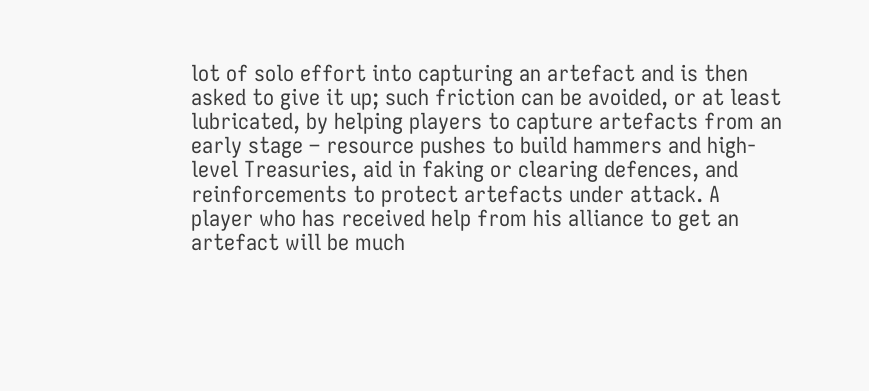lot of solo effort into capturing an artefact and is then asked to give it up; such friction can be avoided, or at least lubricated, by helping players to capture artefacts from an early stage – resource pushes to build hammers and high-level Treasuries, aid in faking or clearing defences, and reinforcements to protect artefacts under attack. A player who has received help from his alliance to get an artefact will be much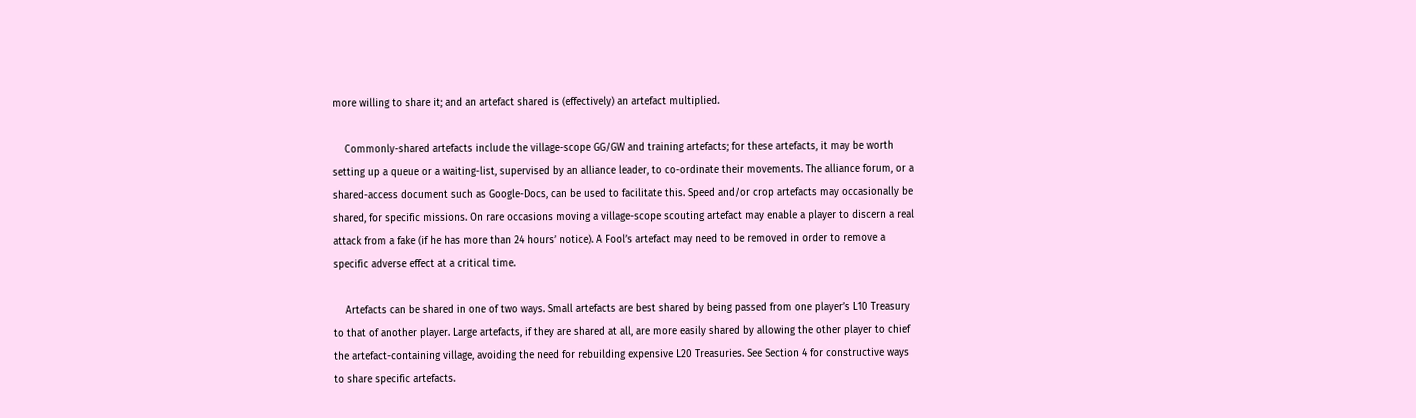more willing to share it; and an artefact shared is (effectively) an artefact multiplied.

    Commonly-shared artefacts include the village-scope GG/GW and training artefacts; for these artefacts, it may be worth setting up a queue or a waiting-list, supervised by an alliance leader, to co-ordinate their movements. The alliance forum, or a shared-access document such as Google-Docs, can be used to facilitate this. Speed and/or crop artefacts may occasionally be shared, for specific missions. On rare occasions moving a village-scope scouting artefact may enable a player to discern a real attack from a fake (if he has more than 24 hours’ notice). A Fool’s artefact may need to be removed in order to remove a specific adverse effect at a critical time.

    Artefacts can be shared in one of two ways. Small artefacts are best shared by being passed from one player’s L10 Treasury to that of another player. Large artefacts, if they are shared at all, are more easily shared by allowing the other player to chief the artefact-containing village, avoiding the need for rebuilding expensive L20 Treasuries. See Section 4 for constructive ways to share specific artefacts.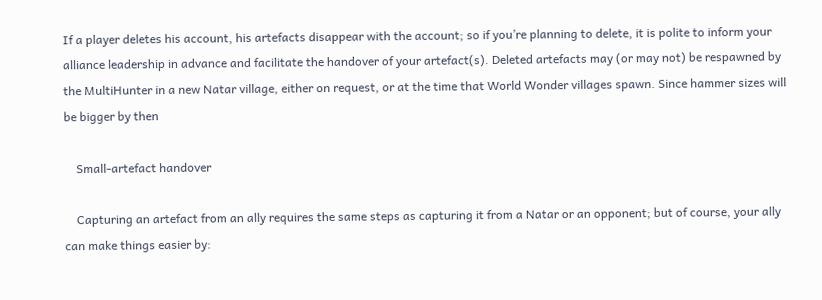If a player deletes his account, his artefacts disappear with the account; so if you’re planning to delete, it is polite to inform your alliance leadership in advance and facilitate the handover of your artefact(s). Deleted artefacts may (or may not) be respawned by the MultiHunter in a new Natar village, either on request, or at the time that World Wonder villages spawn. Since hammer sizes will be bigger by then

    Small-artefact handover

    Capturing an artefact from an ally requires the same steps as capturing it from a Natar or an opponent; but of course, your ally can make things easier by: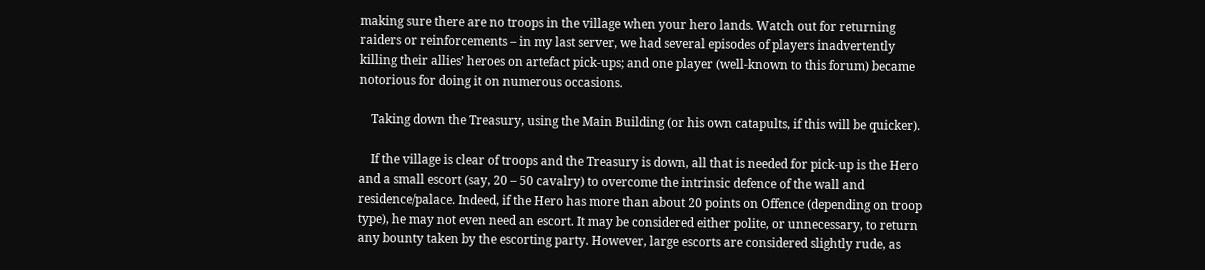making sure there are no troops in the village when your hero lands. Watch out for returning raiders or reinforcements – in my last server, we had several episodes of players inadvertently killing their allies’ heroes on artefact pick-ups; and one player (well-known to this forum) became notorious for doing it on numerous occasions.

    Taking down the Treasury, using the Main Building (or his own catapults, if this will be quicker).

    If the village is clear of troops and the Treasury is down, all that is needed for pick-up is the Hero and a small escort (say, 20 – 50 cavalry) to overcome the intrinsic defence of the wall and residence/palace. Indeed, if the Hero has more than about 20 points on Offence (depending on troop type), he may not even need an escort. It may be considered either polite, or unnecessary, to return any bounty taken by the escorting party. However, large escorts are considered slightly rude, as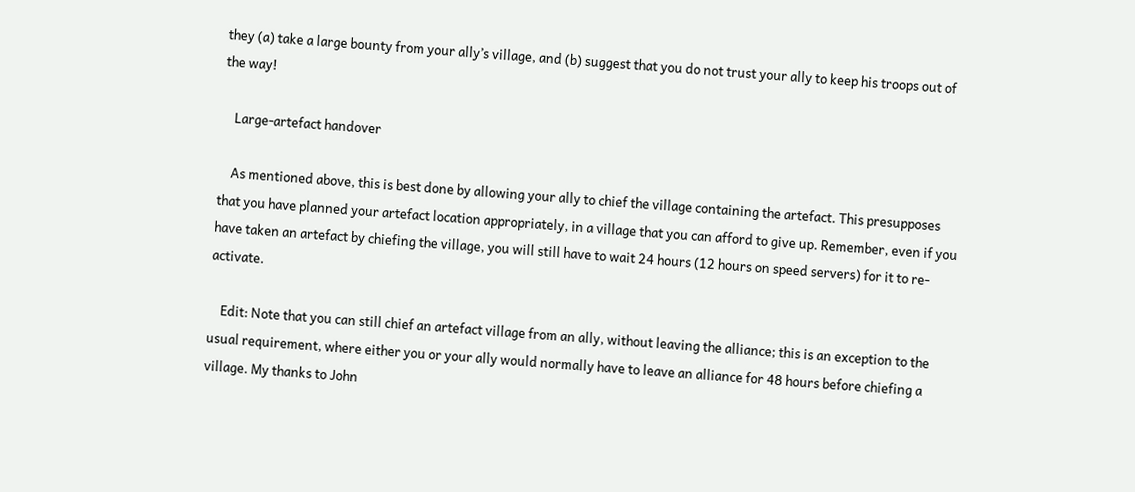they (a) take a large bounty from your ally’s village, and (b) suggest that you do not trust your ally to keep his troops out of the way!

    Large-artefact handover

    As mentioned above, this is best done by allowing your ally to chief the village containing the artefact. This presupposes that you have planned your artefact location appropriately, in a village that you can afford to give up. Remember, even if you have taken an artefact by chiefing the village, you will still have to wait 24 hours (12 hours on speed servers) for it to re-activate.

    Edit: Note that you can still chief an artefact village from an ally, without leaving the alliance; this is an exception to the usual requirement, where either you or your ally would normally have to leave an alliance for 48 hours before chiefing a village. My thanks to John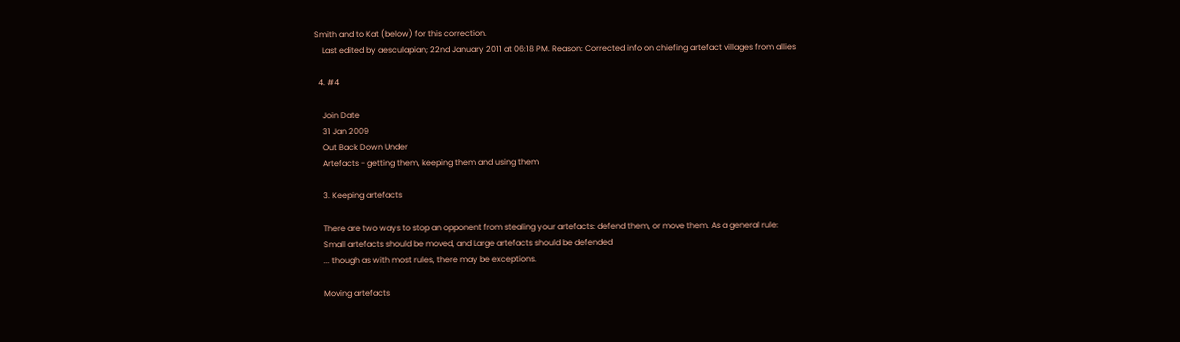Smith and to Kat (below) for this correction.
    Last edited by aesculapian; 22nd January 2011 at 06:18 PM. Reason: Corrected info on chiefing artefact villages from allies

  4. #4

    Join Date
    31 Jan 2009
    Out Back Down Under
    Artefacts - getting them, keeping them and using them

    3. Keeping artefacts

    There are two ways to stop an opponent from stealing your artefacts: defend them, or move them. As a general rule:
    Small artefacts should be moved, and Large artefacts should be defended
    ... though as with most rules, there may be exceptions.

    Moving artefacts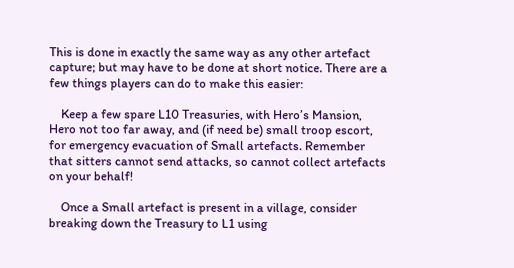This is done in exactly the same way as any other artefact capture; but may have to be done at short notice. There are a few things players can do to make this easier:

    Keep a few spare L10 Treasuries, with Hero’s Mansion, Hero not too far away, and (if need be) small troop escort, for emergency evacuation of Small artefacts. Remember that sitters cannot send attacks, so cannot collect artefacts on your behalf!

    Once a Small artefact is present in a village, consider breaking down the Treasury to L1 using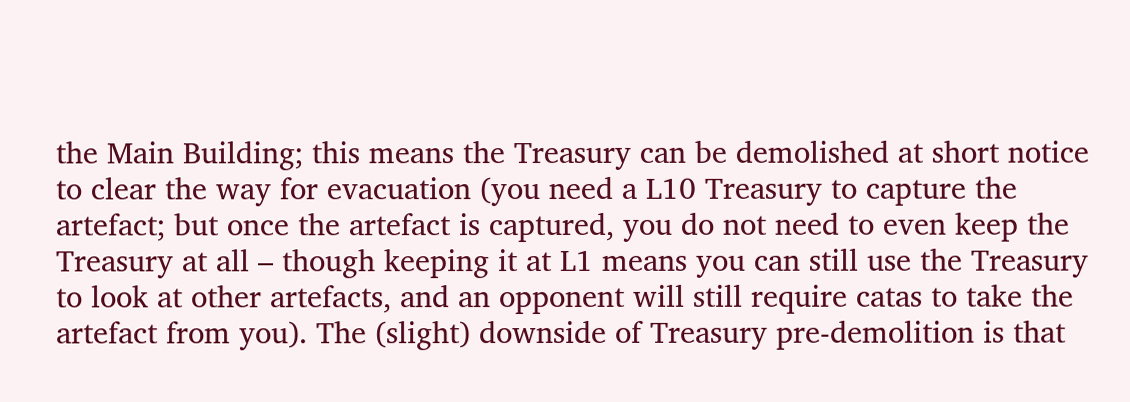the Main Building; this means the Treasury can be demolished at short notice to clear the way for evacuation (you need a L10 Treasury to capture the artefact; but once the artefact is captured, you do not need to even keep the Treasury at all – though keeping it at L1 means you can still use the Treasury to look at other artefacts, and an opponent will still require catas to take the artefact from you). The (slight) downside of Treasury pre-demolition is that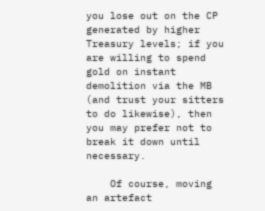you lose out on the CP generated by higher Treasury levels; if you are willing to spend gold on instant demolition via the MB (and trust your sitters to do likewise), then you may prefer not to break it down until necessary.

    Of course, moving an artefact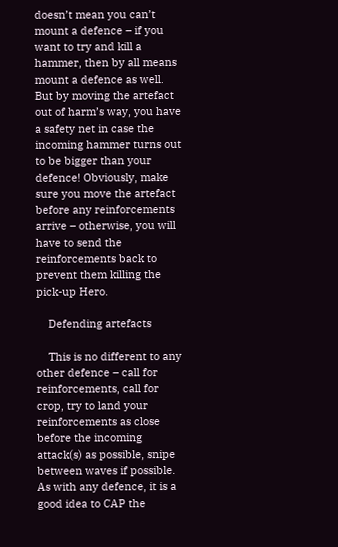doesn’t mean you can’t mount a defence – if you want to try and kill a hammer, then by all means mount a defence as well. But by moving the artefact out of harm’s way, you have a safety net in case the incoming hammer turns out to be bigger than your defence! Obviously, make sure you move the artefact before any reinforcements arrive – otherwise, you will have to send the reinforcements back to prevent them killing the pick-up Hero.

    Defending artefacts

    This is no different to any other defence – call for reinforcements, call for crop, try to land your reinforcements as close before the incoming attack(s) as possible, snipe between waves if possible. As with any defence, it is a good idea to CAP the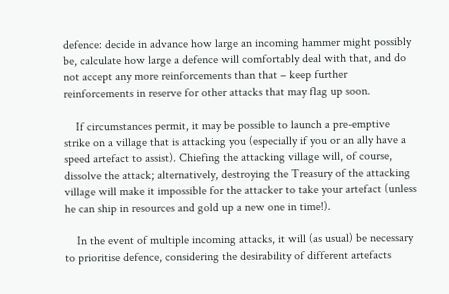defence: decide in advance how large an incoming hammer might possibly be, calculate how large a defence will comfortably deal with that, and do not accept any more reinforcements than that – keep further reinforcements in reserve for other attacks that may flag up soon.

    If circumstances permit, it may be possible to launch a pre-emptive strike on a village that is attacking you (especially if you or an ally have a speed artefact to assist). Chiefing the attacking village will, of course, dissolve the attack; alternatively, destroying the Treasury of the attacking village will make it impossible for the attacker to take your artefact (unless he can ship in resources and gold up a new one in time!).

    In the event of multiple incoming attacks, it will (as usual) be necessary to prioritise defence, considering the desirability of different artefacts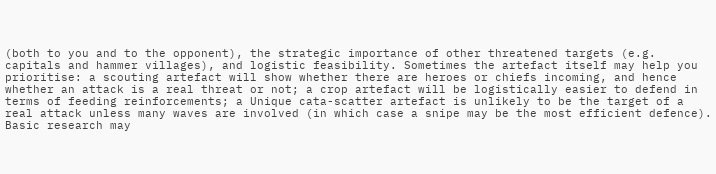(both to you and to the opponent), the strategic importance of other threatened targets (e.g. capitals and hammer villages), and logistic feasibility. Sometimes the artefact itself may help you prioritise: a scouting artefact will show whether there are heroes or chiefs incoming, and hence whether an attack is a real threat or not; a crop artefact will be logistically easier to defend in terms of feeding reinforcements; a Unique cata-scatter artefact is unlikely to be the target of a real attack unless many waves are involved (in which case a snipe may be the most efficient defence). Basic research may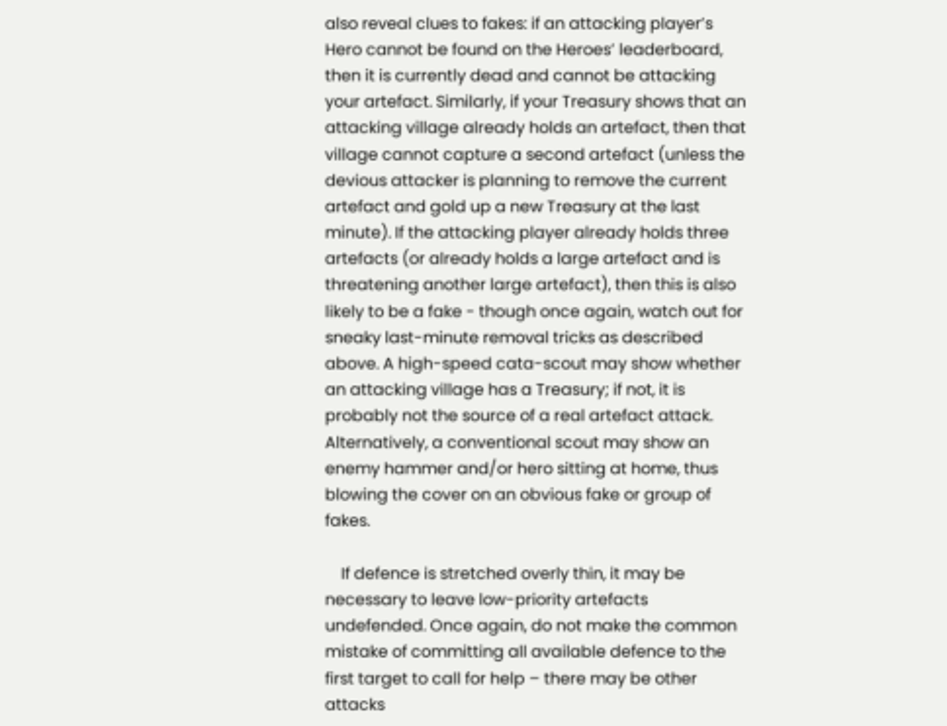also reveal clues to fakes: if an attacking player’s Hero cannot be found on the Heroes’ leaderboard, then it is currently dead and cannot be attacking your artefact. Similarly, if your Treasury shows that an attacking village already holds an artefact, then that village cannot capture a second artefact (unless the devious attacker is planning to remove the current artefact and gold up a new Treasury at the last minute). If the attacking player already holds three artefacts (or already holds a large artefact and is threatening another large artefact), then this is also likely to be a fake - though once again, watch out for sneaky last-minute removal tricks as described above. A high-speed cata-scout may show whether an attacking village has a Treasury; if not, it is probably not the source of a real artefact attack. Alternatively, a conventional scout may show an enemy hammer and/or hero sitting at home, thus blowing the cover on an obvious fake or group of fakes.

    If defence is stretched overly thin, it may be necessary to leave low-priority artefacts undefended. Once again, do not make the common mistake of committing all available defence to the first target to call for help – there may be other attacks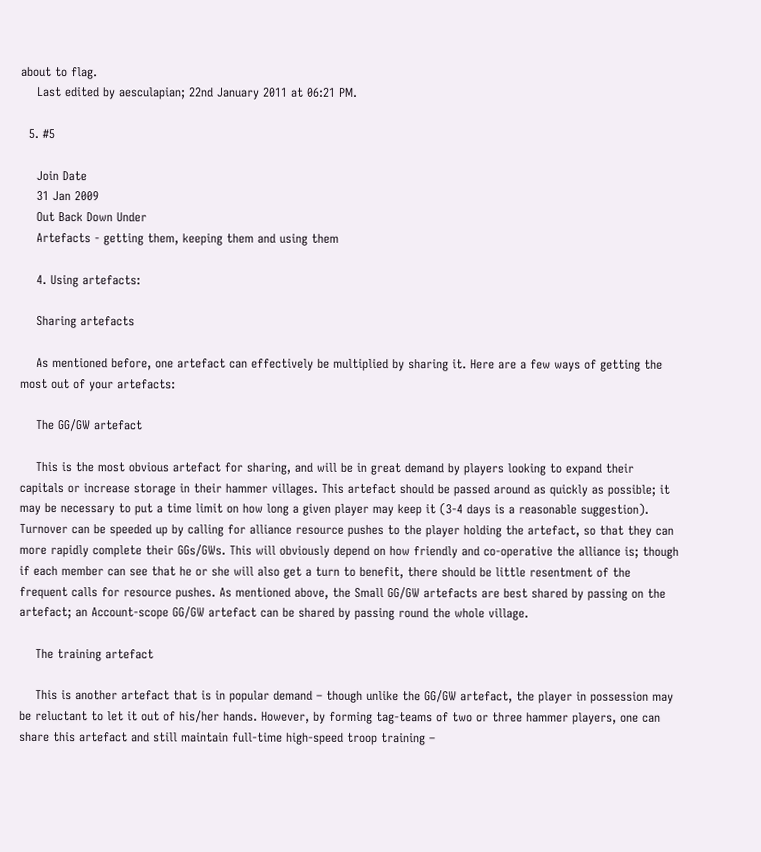about to flag.
    Last edited by aesculapian; 22nd January 2011 at 06:21 PM.

  5. #5

    Join Date
    31 Jan 2009
    Out Back Down Under
    Artefacts - getting them, keeping them and using them

    4. Using artefacts:

    Sharing artefacts

    As mentioned before, one artefact can effectively be multiplied by sharing it. Here are a few ways of getting the most out of your artefacts:

    The GG/GW artefact

    This is the most obvious artefact for sharing, and will be in great demand by players looking to expand their capitals or increase storage in their hammer villages. This artefact should be passed around as quickly as possible; it may be necessary to put a time limit on how long a given player may keep it (3-4 days is a reasonable suggestion). Turnover can be speeded up by calling for alliance resource pushes to the player holding the artefact, so that they can more rapidly complete their GGs/GWs. This will obviously depend on how friendly and co-operative the alliance is; though if each member can see that he or she will also get a turn to benefit, there should be little resentment of the frequent calls for resource pushes. As mentioned above, the Small GG/GW artefacts are best shared by passing on the artefact; an Account-scope GG/GW artefact can be shared by passing round the whole village.

    The training artefact

    This is another artefact that is in popular demand – though unlike the GG/GW artefact, the player in possession may be reluctant to let it out of his/her hands. However, by forming tag-teams of two or three hammer players, one can share this artefact and still maintain full-time high-speed troop training –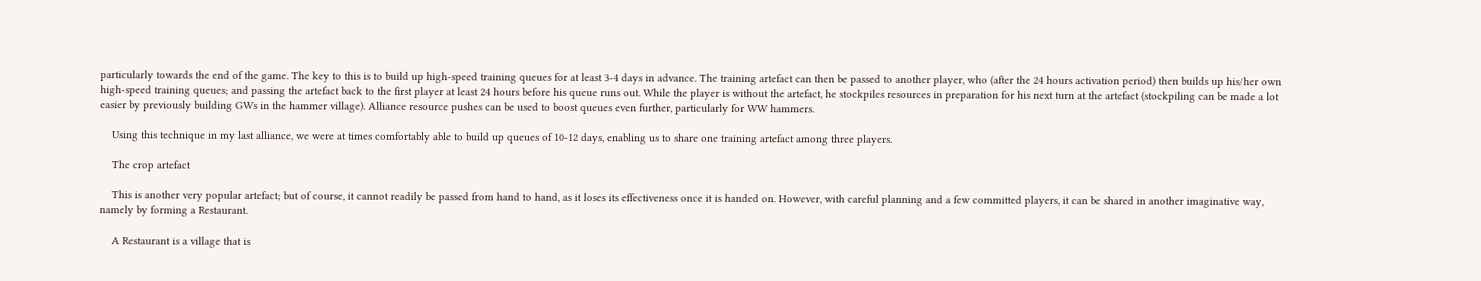particularly towards the end of the game. The key to this is to build up high-speed training queues for at least 3-4 days in advance. The training artefact can then be passed to another player, who (after the 24 hours activation period) then builds up his/her own high-speed training queues; and passing the artefact back to the first player at least 24 hours before his queue runs out. While the player is without the artefact, he stockpiles resources in preparation for his next turn at the artefact (stockpiling can be made a lot easier by previously building GWs in the hammer village). Alliance resource pushes can be used to boost queues even further, particularly for WW hammers.

    Using this technique in my last alliance, we were at times comfortably able to build up queues of 10-12 days, enabling us to share one training artefact among three players.

    The crop artefact

    This is another very popular artefact; but of course, it cannot readily be passed from hand to hand, as it loses its effectiveness once it is handed on. However, with careful planning and a few committed players, it can be shared in another imaginative way, namely by forming a Restaurant.

    A Restaurant is a village that is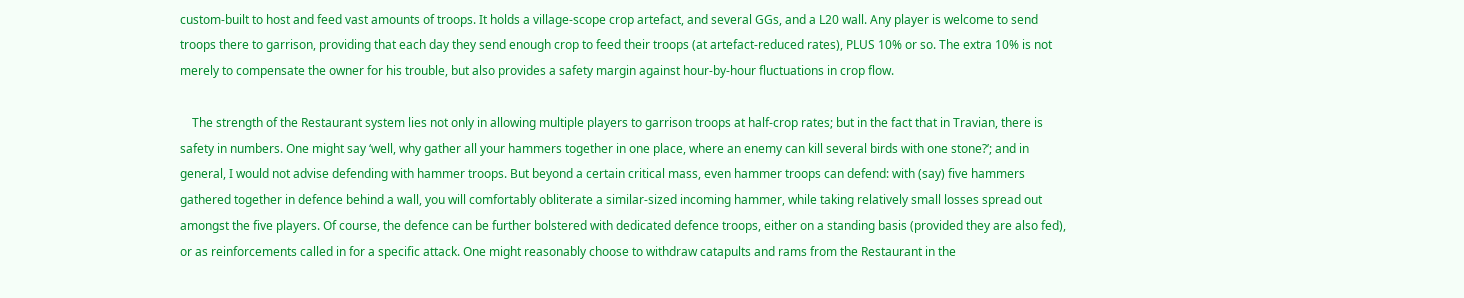custom-built to host and feed vast amounts of troops. It holds a village-scope crop artefact, and several GGs, and a L20 wall. Any player is welcome to send troops there to garrison, providing that each day they send enough crop to feed their troops (at artefact-reduced rates), PLUS 10% or so. The extra 10% is not merely to compensate the owner for his trouble, but also provides a safety margin against hour-by-hour fluctuations in crop flow.

    The strength of the Restaurant system lies not only in allowing multiple players to garrison troops at half-crop rates; but in the fact that in Travian, there is safety in numbers. One might say ‘well, why gather all your hammers together in one place, where an enemy can kill several birds with one stone?’; and in general, I would not advise defending with hammer troops. But beyond a certain critical mass, even hammer troops can defend: with (say) five hammers gathered together in defence behind a wall, you will comfortably obliterate a similar-sized incoming hammer, while taking relatively small losses spread out amongst the five players. Of course, the defence can be further bolstered with dedicated defence troops, either on a standing basis (provided they are also fed), or as reinforcements called in for a specific attack. One might reasonably choose to withdraw catapults and rams from the Restaurant in the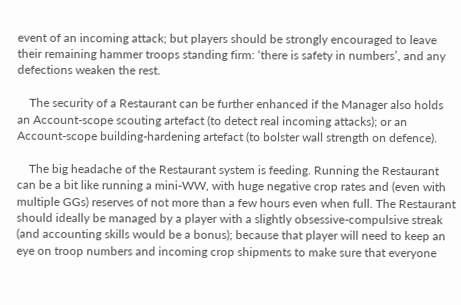event of an incoming attack; but players should be strongly encouraged to leave their remaining hammer troops standing firm: ‘there is safety in numbers’, and any defections weaken the rest.

    The security of a Restaurant can be further enhanced if the Manager also holds an Account-scope scouting artefact (to detect real incoming attacks); or an Account-scope building-hardening artefact (to bolster wall strength on defence).

    The big headache of the Restaurant system is feeding. Running the Restaurant can be a bit like running a mini-WW, with huge negative crop rates and (even with multiple GGs) reserves of not more than a few hours even when full. The Restaurant should ideally be managed by a player with a slightly obsessive-compulsive streak (and accounting skills would be a bonus); because that player will need to keep an eye on troop numbers and incoming crop shipments to make sure that everyone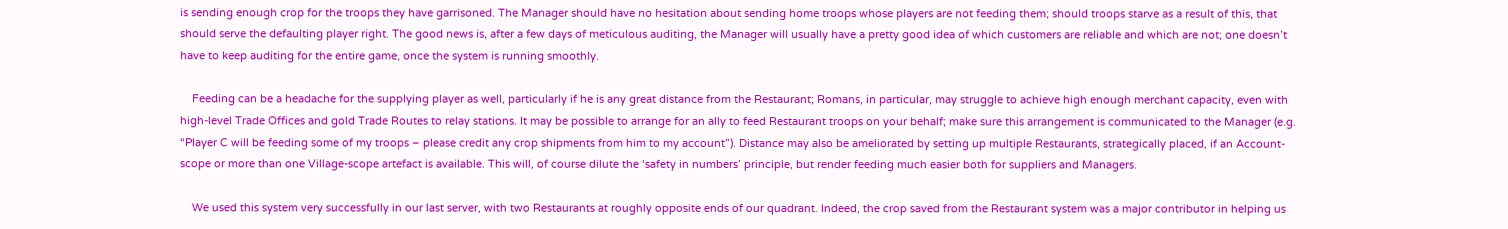is sending enough crop for the troops they have garrisoned. The Manager should have no hesitation about sending home troops whose players are not feeding them; should troops starve as a result of this, that should serve the defaulting player right. The good news is, after a few days of meticulous auditing, the Manager will usually have a pretty good idea of which customers are reliable and which are not; one doesn’t have to keep auditing for the entire game, once the system is running smoothly.

    Feeding can be a headache for the supplying player as well, particularly if he is any great distance from the Restaurant; Romans, in particular, may struggle to achieve high enough merchant capacity, even with high-level Trade Offices and gold Trade Routes to relay stations. It may be possible to arrange for an ally to feed Restaurant troops on your behalf; make sure this arrangement is communicated to the Manager (e.g. “Player C will be feeding some of my troops – please credit any crop shipments from him to my account”). Distance may also be ameliorated by setting up multiple Restaurants, strategically placed, if an Account-scope or more than one Village-scope artefact is available. This will, of course dilute the ‘safety in numbers’ principle, but render feeding much easier both for suppliers and Managers.

    We used this system very successfully in our last server, with two Restaurants at roughly opposite ends of our quadrant. Indeed, the crop saved from the Restaurant system was a major contributor in helping us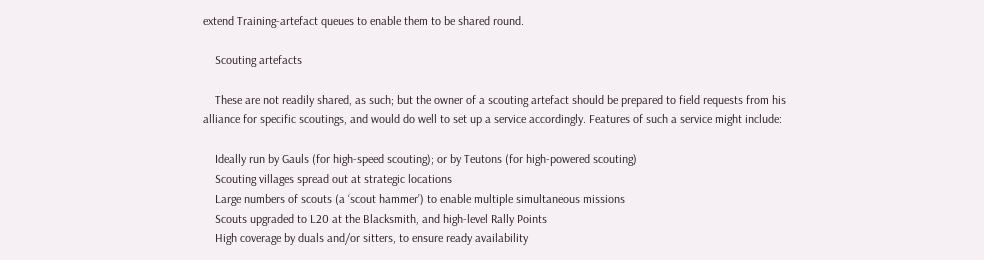extend Training-artefact queues to enable them to be shared round.

    Scouting artefacts

    These are not readily shared, as such; but the owner of a scouting artefact should be prepared to field requests from his alliance for specific scoutings, and would do well to set up a service accordingly. Features of such a service might include:

    Ideally run by Gauls (for high-speed scouting); or by Teutons (for high-powered scouting)
    Scouting villages spread out at strategic locations
    Large numbers of scouts (a ‘scout hammer’) to enable multiple simultaneous missions
    Scouts upgraded to L20 at the Blacksmith, and high-level Rally Points
    High coverage by duals and/or sitters, to ensure ready availability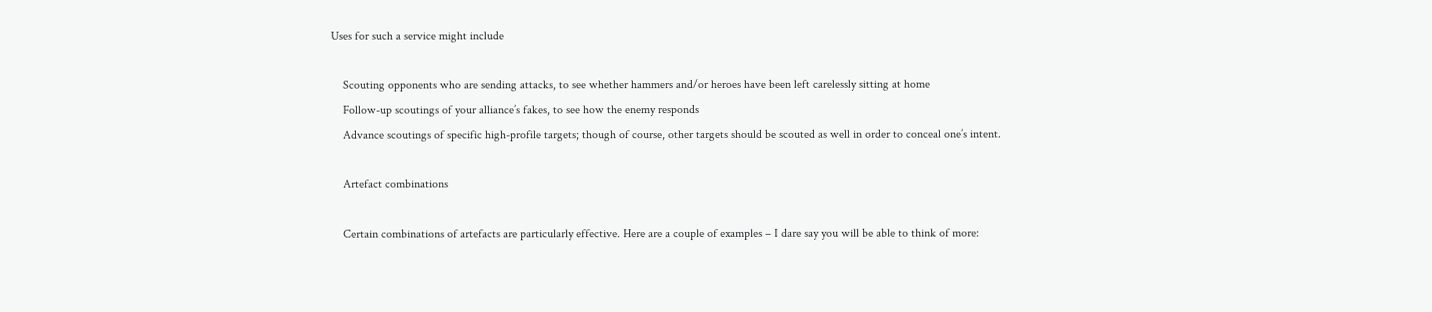Uses for such a service might include

    Scouting opponents who are sending attacks, to see whether hammers and/or heroes have been left carelessly sitting at home
    Follow-up scoutings of your alliance’s fakes, to see how the enemy responds
    Advance scoutings of specific high-profile targets; though of course, other targets should be scouted as well in order to conceal one’s intent.

    Artefact combinations

    Certain combinations of artefacts are particularly effective. Here are a couple of examples – I dare say you will be able to think of more: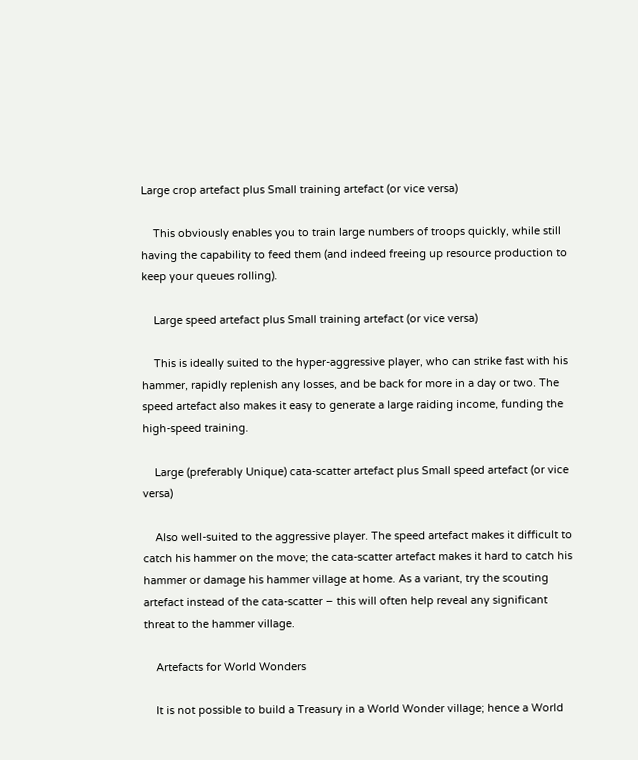Large crop artefact plus Small training artefact (or vice versa)

    This obviously enables you to train large numbers of troops quickly, while still having the capability to feed them (and indeed freeing up resource production to keep your queues rolling).

    Large speed artefact plus Small training artefact (or vice versa)

    This is ideally suited to the hyper-aggressive player, who can strike fast with his hammer, rapidly replenish any losses, and be back for more in a day or two. The speed artefact also makes it easy to generate a large raiding income, funding the high-speed training.

    Large (preferably Unique) cata-scatter artefact plus Small speed artefact (or vice versa)

    Also well-suited to the aggressive player. The speed artefact makes it difficult to catch his hammer on the move; the cata-scatter artefact makes it hard to catch his hammer or damage his hammer village at home. As a variant, try the scouting artefact instead of the cata-scatter – this will often help reveal any significant threat to the hammer village.

    Artefacts for World Wonders

    It is not possible to build a Treasury in a World Wonder village; hence a World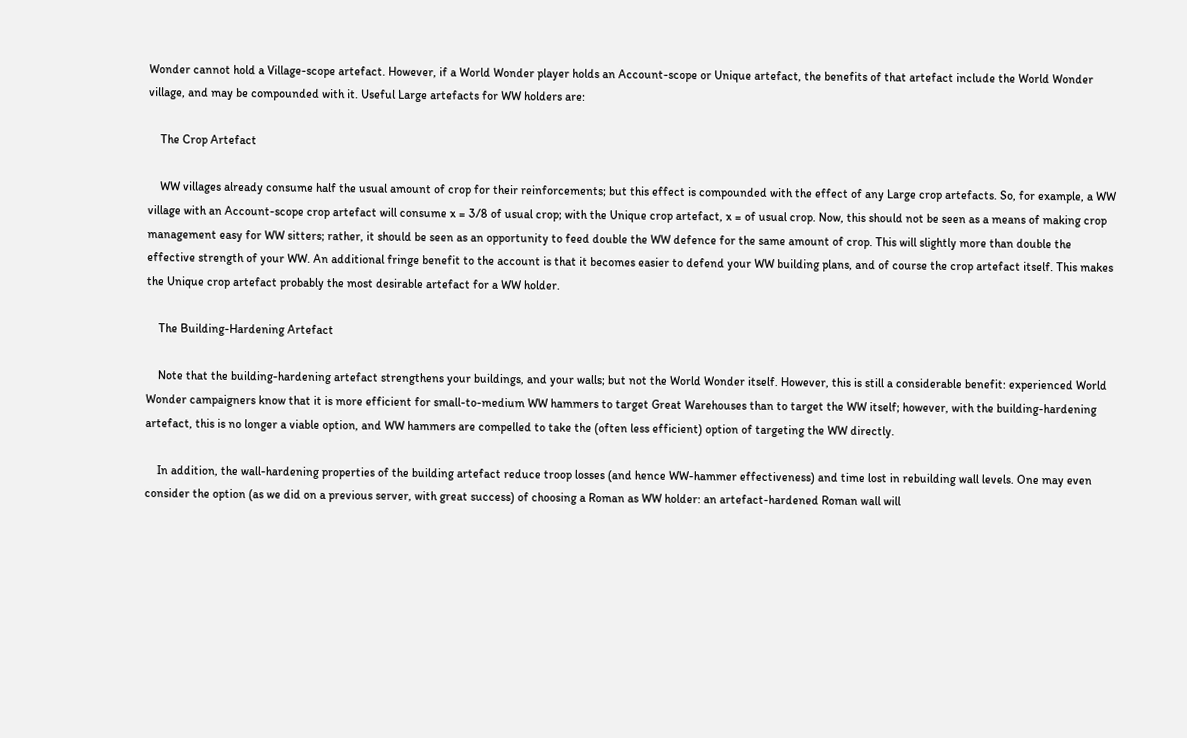Wonder cannot hold a Village-scope artefact. However, if a World Wonder player holds an Account-scope or Unique artefact, the benefits of that artefact include the World Wonder village, and may be compounded with it. Useful Large artefacts for WW holders are:

    The Crop Artefact

    WW villages already consume half the usual amount of crop for their reinforcements; but this effect is compounded with the effect of any Large crop artefacts. So, for example, a WW village with an Account-scope crop artefact will consume x = 3/8 of usual crop; with the Unique crop artefact, x = of usual crop. Now, this should not be seen as a means of making crop management easy for WW sitters; rather, it should be seen as an opportunity to feed double the WW defence for the same amount of crop. This will slightly more than double the effective strength of your WW. An additional fringe benefit to the account is that it becomes easier to defend your WW building plans, and of course the crop artefact itself. This makes the Unique crop artefact probably the most desirable artefact for a WW holder.

    The Building-Hardening Artefact

    Note that the building-hardening artefact strengthens your buildings, and your walls; but not the World Wonder itself. However, this is still a considerable benefit: experienced World Wonder campaigners know that it is more efficient for small-to-medium WW hammers to target Great Warehouses than to target the WW itself; however, with the building-hardening artefact, this is no longer a viable option, and WW hammers are compelled to take the (often less efficient) option of targeting the WW directly.

    In addition, the wall-hardening properties of the building artefact reduce troop losses (and hence WW-hammer effectiveness) and time lost in rebuilding wall levels. One may even consider the option (as we did on a previous server, with great success) of choosing a Roman as WW holder: an artefact-hardened Roman wall will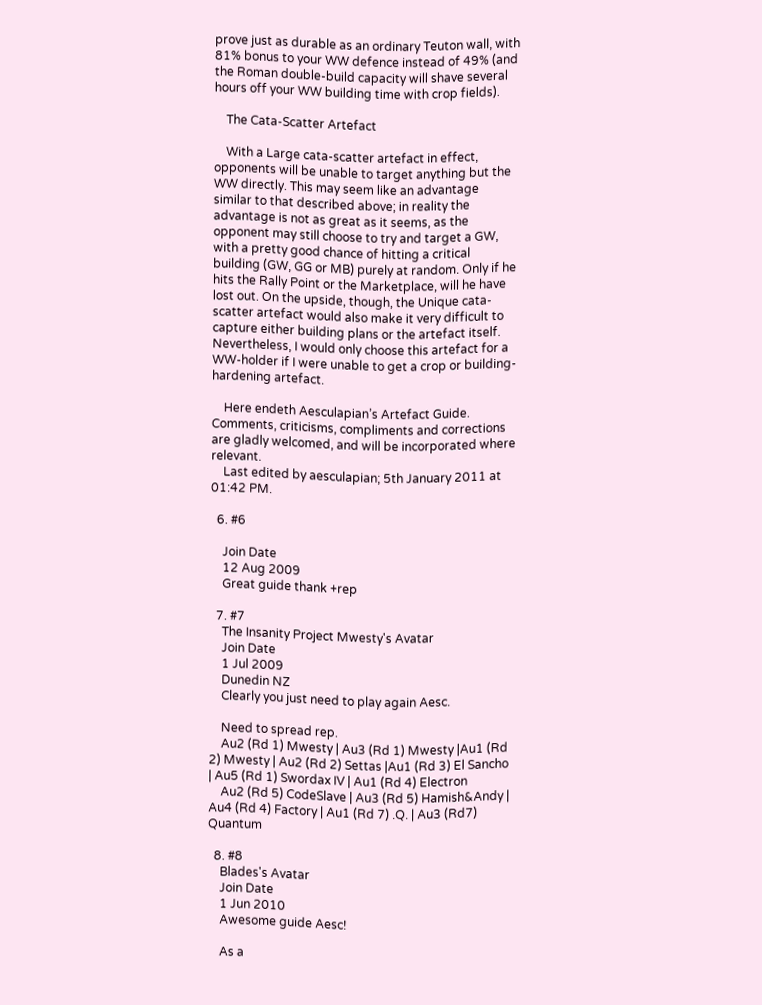prove just as durable as an ordinary Teuton wall, with 81% bonus to your WW defence instead of 49% (and the Roman double-build capacity will shave several hours off your WW building time with crop fields).

    The Cata-Scatter Artefact

    With a Large cata-scatter artefact in effect, opponents will be unable to target anything but the WW directly. This may seem like an advantage similar to that described above; in reality the advantage is not as great as it seems, as the opponent may still choose to try and target a GW, with a pretty good chance of hitting a critical building (GW, GG or MB) purely at random. Only if he hits the Rally Point or the Marketplace, will he have lost out. On the upside, though, the Unique cata-scatter artefact would also make it very difficult to capture either building plans or the artefact itself. Nevertheless, I would only choose this artefact for a WW-holder if I were unable to get a crop or building-hardening artefact.

    Here endeth Aesculapian’s Artefact Guide. Comments, criticisms, compliments and corrections are gladly welcomed, and will be incorporated where relevant.
    Last edited by aesculapian; 5th January 2011 at 01:42 PM.

  6. #6

    Join Date
    12 Aug 2009
    Great guide thank +rep

  7. #7
    The Insanity Project Mwesty's Avatar
    Join Date
    1 Jul 2009
    Dunedin NZ
    Clearly you just need to play again Aesc.

    Need to spread rep.
    Au2 (Rd 1) Mwesty | Au3 (Rd 1) Mwesty |Au1 (Rd 2) Mwesty | Au2 (Rd 2) Settas |Au1 (Rd 3) El Sancho | Au5 (Rd 1) Swordax IV | Au1 (Rd 4) Electron
    Au2 (Rd 5) CodeSlave | Au3 (Rd 5) Hamish&Andy | Au4 (Rd 4) Factory | Au1 (Rd 7) .Q. | Au3 (Rd7) Quantum

  8. #8
    Blades's Avatar
    Join Date
    1 Jun 2010
    Awesome guide Aesc!

    As a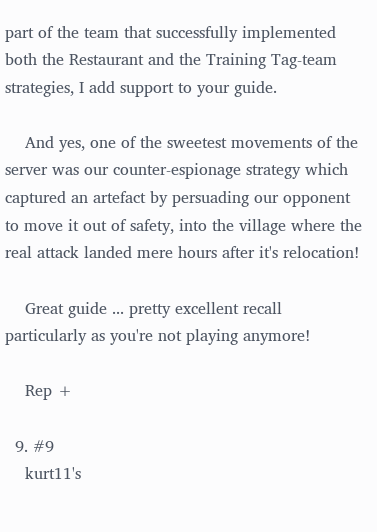part of the team that successfully implemented both the Restaurant and the Training Tag-team strategies, I add support to your guide.

    And yes, one of the sweetest movements of the server was our counter-espionage strategy which captured an artefact by persuading our opponent to move it out of safety, into the village where the real attack landed mere hours after it's relocation!

    Great guide ... pretty excellent recall particularly as you're not playing anymore!

    Rep +

  9. #9
    kurt11's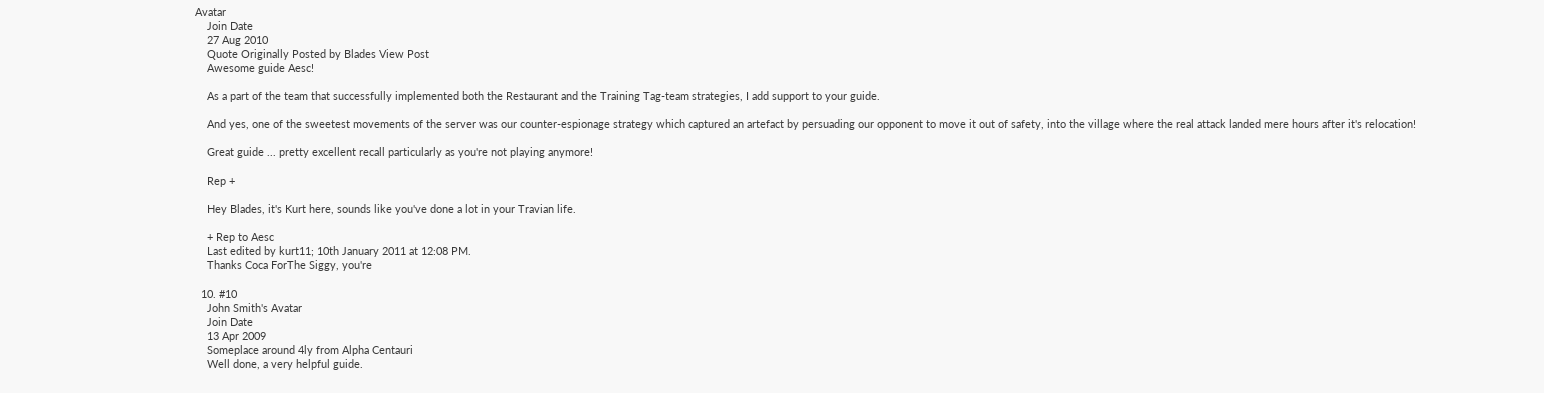Avatar
    Join Date
    27 Aug 2010
    Quote Originally Posted by Blades View Post
    Awesome guide Aesc!

    As a part of the team that successfully implemented both the Restaurant and the Training Tag-team strategies, I add support to your guide.

    And yes, one of the sweetest movements of the server was our counter-espionage strategy which captured an artefact by persuading our opponent to move it out of safety, into the village where the real attack landed mere hours after it's relocation!

    Great guide ... pretty excellent recall particularly as you're not playing anymore!

    Rep +

    Hey Blades, it's Kurt here, sounds like you've done a lot in your Travian life.

    + Rep to Aesc
    Last edited by kurt11; 10th January 2011 at 12:08 PM.
    Thanks Coca ForThe Siggy, you're

  10. #10
    John Smith's Avatar
    Join Date
    13 Apr 2009
    Someplace around 4ly from Alpha Centauri
    Well done, a very helpful guide.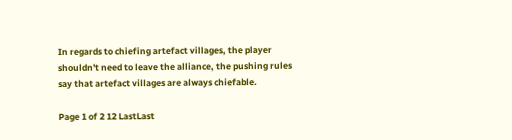In regards to chiefing artefact villages, the player shouldn't need to leave the alliance, the pushing rules say that artefact villages are always chiefable.

Page 1 of 2 12 LastLast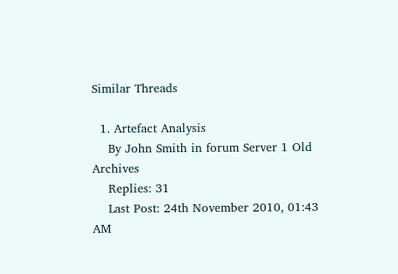Similar Threads

  1. Artefact Analysis
    By John Smith in forum Server 1 Old Archives
    Replies: 31
    Last Post: 24th November 2010, 01:43 AM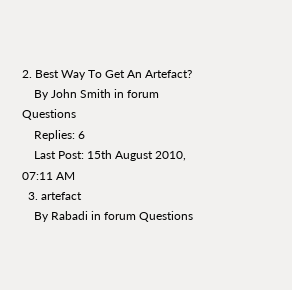2. Best Way To Get An Artefact?
    By John Smith in forum Questions
    Replies: 6
    Last Post: 15th August 2010, 07:11 AM
  3. artefact
    By Rabadi in forum Questions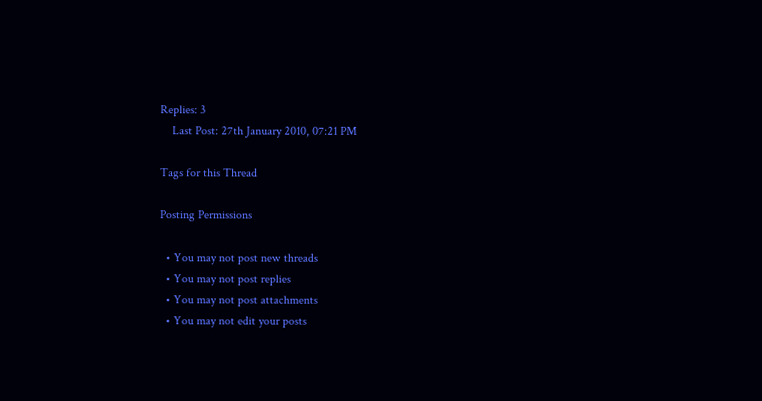Replies: 3
    Last Post: 27th January 2010, 07:21 PM

Tags for this Thread

Posting Permissions

  • You may not post new threads
  • You may not post replies
  • You may not post attachments
  • You may not edit your posts